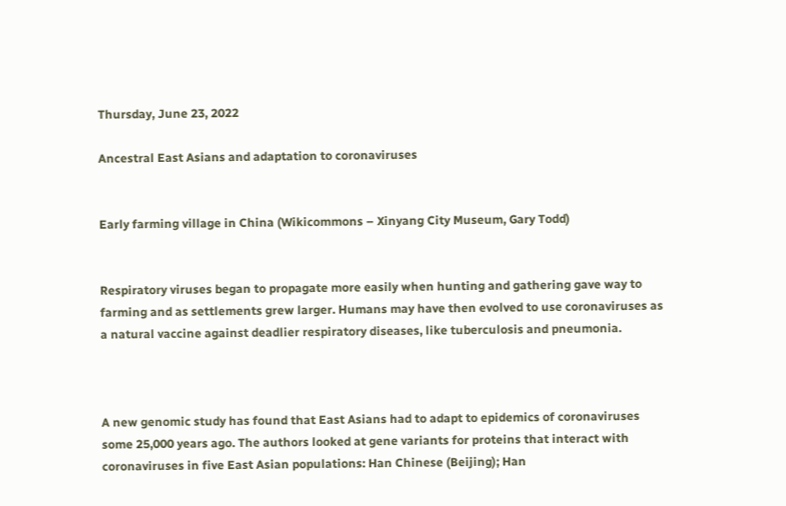Thursday, June 23, 2022

Ancestral East Asians and adaptation to coronaviruses


Early farming village in China (Wikicommons – Xinyang City Museum, Gary Todd)


Respiratory viruses began to propagate more easily when hunting and gathering gave way to farming and as settlements grew larger. Humans may have then evolved to use coronaviruses as a natural vaccine against deadlier respiratory diseases, like tuberculosis and pneumonia.



A new genomic study has found that East Asians had to adapt to epidemics of coronaviruses some 25,000 years ago. The authors looked at gene variants for proteins that interact with coronaviruses in five East Asian populations: Han Chinese (Beijing); Han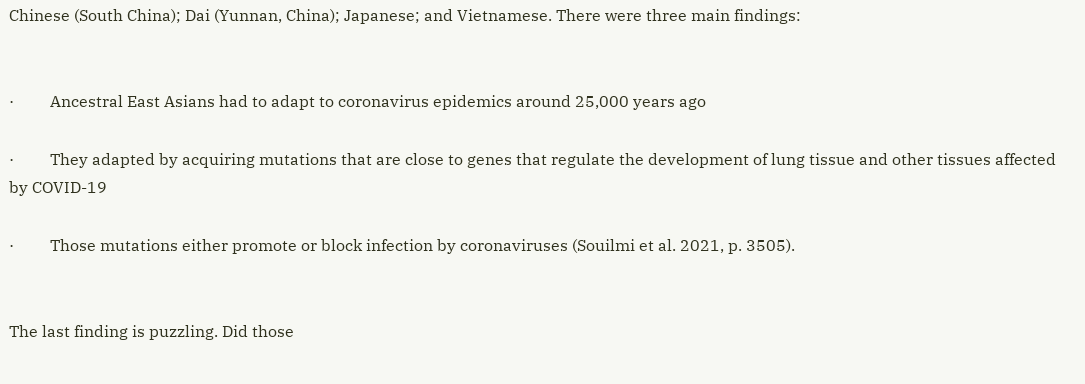Chinese (South China); Dai (Yunnan, China); Japanese; and Vietnamese. There were three main findings:


·         Ancestral East Asians had to adapt to coronavirus epidemics around 25,000 years ago

·         They adapted by acquiring mutations that are close to genes that regulate the development of lung tissue and other tissues affected by COVID-19

·         Those mutations either promote or block infection by coronaviruses (Souilmi et al. 2021, p. 3505).


The last finding is puzzling. Did those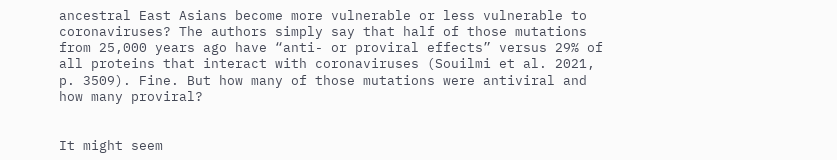ancestral East Asians become more vulnerable or less vulnerable to coronaviruses? The authors simply say that half of those mutations from 25,000 years ago have “anti- or proviral effects” versus 29% of all proteins that interact with coronaviruses (Souilmi et al. 2021, p. 3509). Fine. But how many of those mutations were antiviral and how many proviral?


It might seem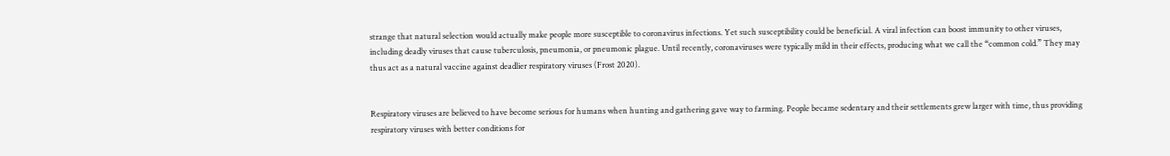strange that natural selection would actually make people more susceptible to coronavirus infections. Yet such susceptibility could be beneficial. A viral infection can boost immunity to other viruses, including deadly viruses that cause tuberculosis, pneumonia, or pneumonic plague. Until recently, coronaviruses were typically mild in their effects, producing what we call the “common cold.” They may thus act as a natural vaccine against deadlier respiratory viruses (Frost 2020).


Respiratory viruses are believed to have become serious for humans when hunting and gathering gave way to farming. People became sedentary and their settlements grew larger with time, thus providing respiratory viruses with better conditions for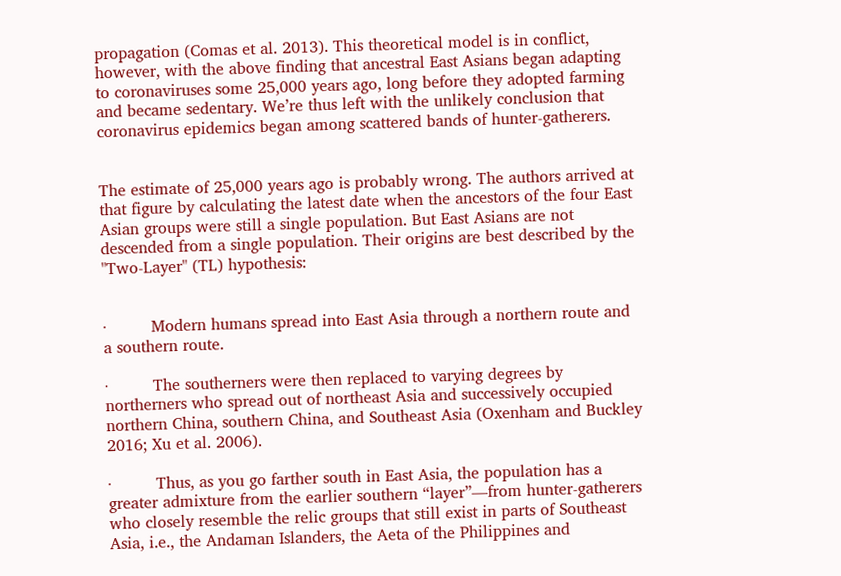propagation (Comas et al. 2013). This theoretical model is in conflict, however, with the above finding that ancestral East Asians began adapting to coronaviruses some 25,000 years ago, long before they adopted farming and became sedentary. We’re thus left with the unlikely conclusion that coronavirus epidemics began among scattered bands of hunter-gatherers.


The estimate of 25,000 years ago is probably wrong. The authors arrived at that figure by calculating the latest date when the ancestors of the four East Asian groups were still a single population. But East Asians are not descended from a single population. Their origins are best described by the "Two-Layer" (TL) hypothesis:


·         Modern humans spread into East Asia through a northern route and a southern route.

·         The southerners were then replaced to varying degrees by northerners who spread out of northeast Asia and successively occupied northern China, southern China, and Southeast Asia (Oxenham and Buckley 2016; Xu et al. 2006).

·         Thus, as you go farther south in East Asia, the population has a greater admixture from the earlier southern “layer”—from hunter-gatherers who closely resemble the relic groups that still exist in parts of Southeast Asia, i.e., the Andaman Islanders, the Aeta of the Philippines and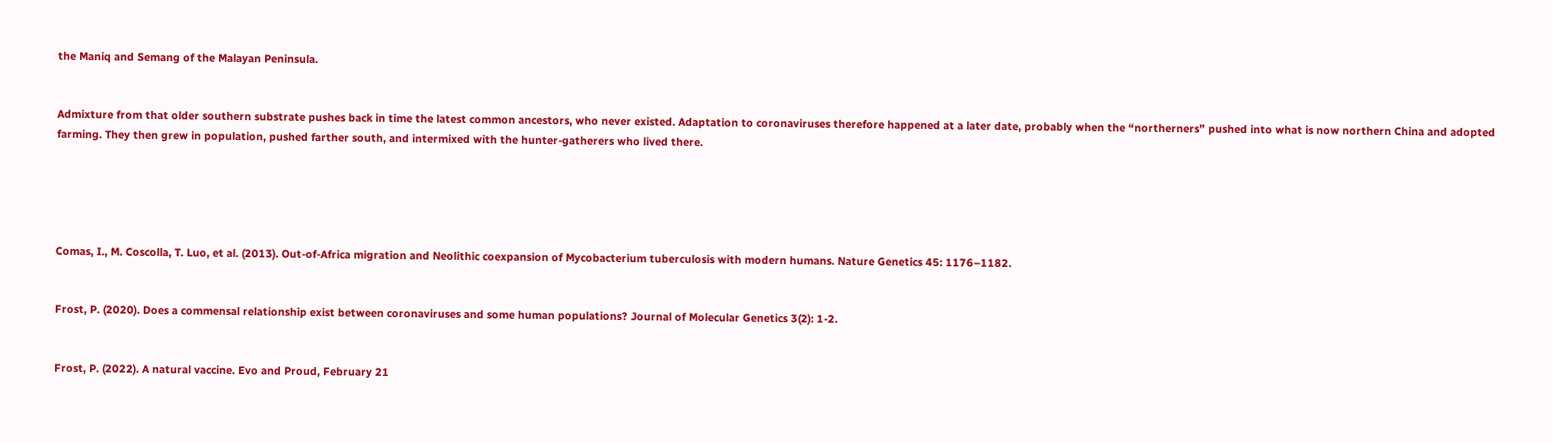the Maniq and Semang of the Malayan Peninsula.


Admixture from that older southern substrate pushes back in time the latest common ancestors, who never existed. Adaptation to coronaviruses therefore happened at a later date, probably when the “northerners” pushed into what is now northern China and adopted farming. They then grew in population, pushed farther south, and intermixed with the hunter-gatherers who lived there.





Comas, I., M. Coscolla, T. Luo, et al. (2013). Out-of-Africa migration and Neolithic coexpansion of Mycobacterium tuberculosis with modern humans. Nature Genetics 45: 1176–1182.


Frost, P. (2020). Does a commensal relationship exist between coronaviruses and some human populations? Journal of Molecular Genetics 3(2): 1-2.


Frost, P. (2022). A natural vaccine. Evo and Proud, February 21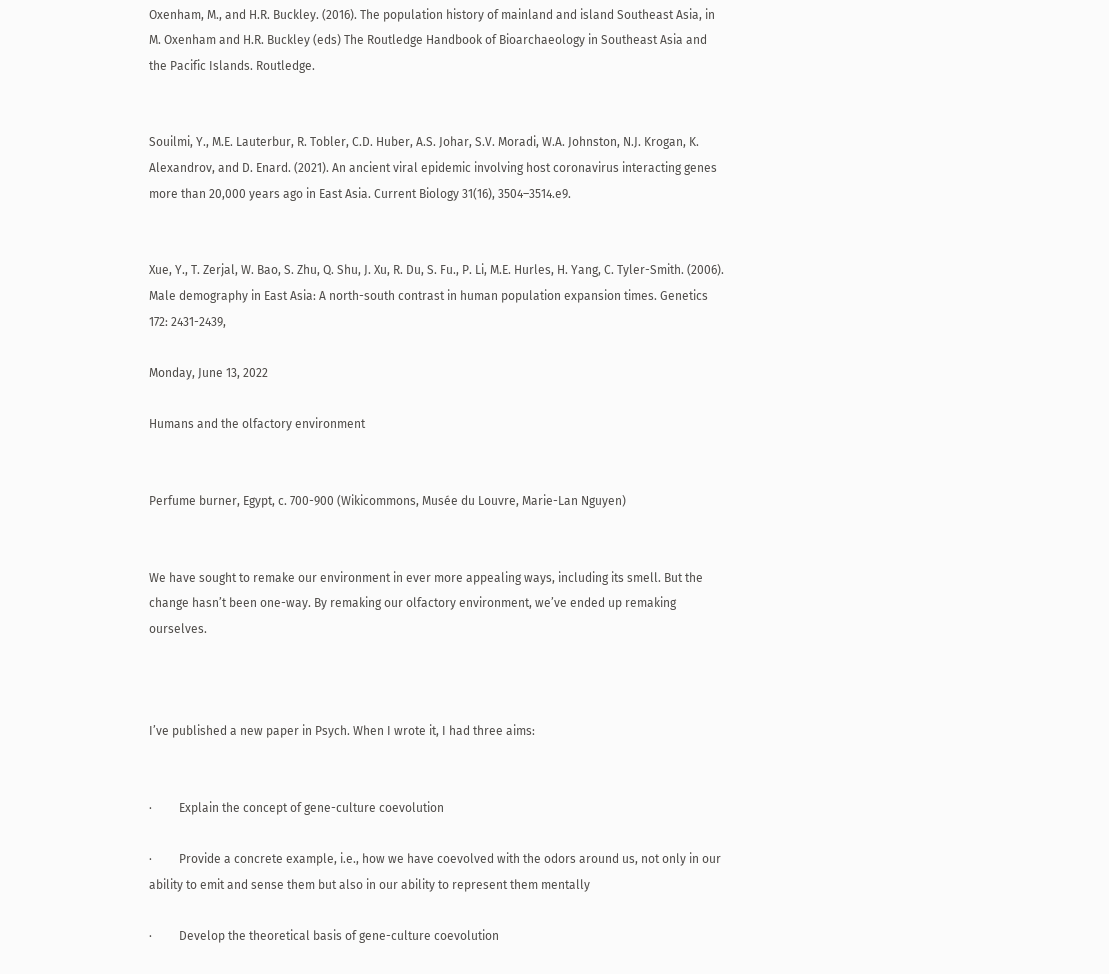Oxenham, M., and H.R. Buckley. (2016). The population history of mainland and island Southeast Asia, in M. Oxenham and H.R. Buckley (eds) The Routledge Handbook of Bioarchaeology in Southeast Asia and the Pacific Islands. Routledge.


Souilmi, Y., M.E. Lauterbur, R. Tobler, C.D. Huber, A.S. Johar, S.V. Moradi, W.A. Johnston, N.J. Krogan, K. Alexandrov, and D. Enard. (2021). An ancient viral epidemic involving host coronavirus interacting genes more than 20,000 years ago in East Asia. Current Biology 31(16), 3504–3514.e9.


Xue, Y., T. Zerjal, W. Bao, S. Zhu, Q. Shu, J. Xu, R. Du, S. Fu., P. Li, M.E. Hurles, H. Yang, C. Tyler-Smith. (2006). Male demography in East Asia: A north-south contrast in human population expansion times. Genetics 172: 2431-2439,

Monday, June 13, 2022

Humans and the olfactory environment


Perfume burner, Egypt, c. 700-900 (Wikicommons, Musée du Louvre, Marie-Lan Nguyen)


We have sought to remake our environment in ever more appealing ways, including its smell. But the change hasn’t been one-way. By remaking our olfactory environment, we’ve ended up remaking ourselves.



I’ve published a new paper in Psych. When I wrote it, I had three aims:


·         Explain the concept of gene-culture coevolution

·         Provide a concrete example, i.e., how we have coevolved with the odors around us, not only in our ability to emit and sense them but also in our ability to represent them mentally

·         Develop the theoretical basis of gene-culture coevolution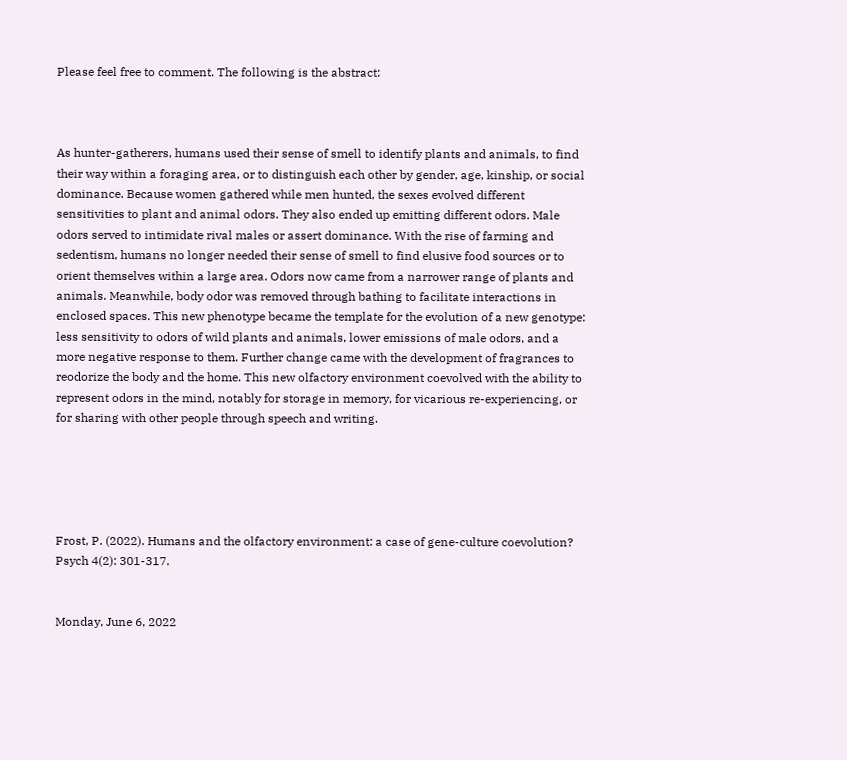Please feel free to comment. The following is the abstract:



As hunter-gatherers, humans used their sense of smell to identify plants and animals, to find their way within a foraging area, or to distinguish each other by gender, age, kinship, or social dominance. Because women gathered while men hunted, the sexes evolved different sensitivities to plant and animal odors. They also ended up emitting different odors. Male odors served to intimidate rival males or assert dominance. With the rise of farming and sedentism, humans no longer needed their sense of smell to find elusive food sources or to orient themselves within a large area. Odors now came from a narrower range of plants and animals. Meanwhile, body odor was removed through bathing to facilitate interactions in enclosed spaces. This new phenotype became the template for the evolution of a new genotype: less sensitivity to odors of wild plants and animals, lower emissions of male odors, and a more negative response to them. Further change came with the development of fragrances to reodorize the body and the home. This new olfactory environment coevolved with the ability to represent odors in the mind, notably for storage in memory, for vicarious re-experiencing, or for sharing with other people through speech and writing.





Frost, P. (2022). Humans and the olfactory environment: a case of gene-culture coevolution? Psych 4(2): 301-317.


Monday, June 6, 2022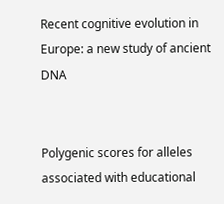Recent cognitive evolution in Europe: a new study of ancient DNA


Polygenic scores for alleles associated with educational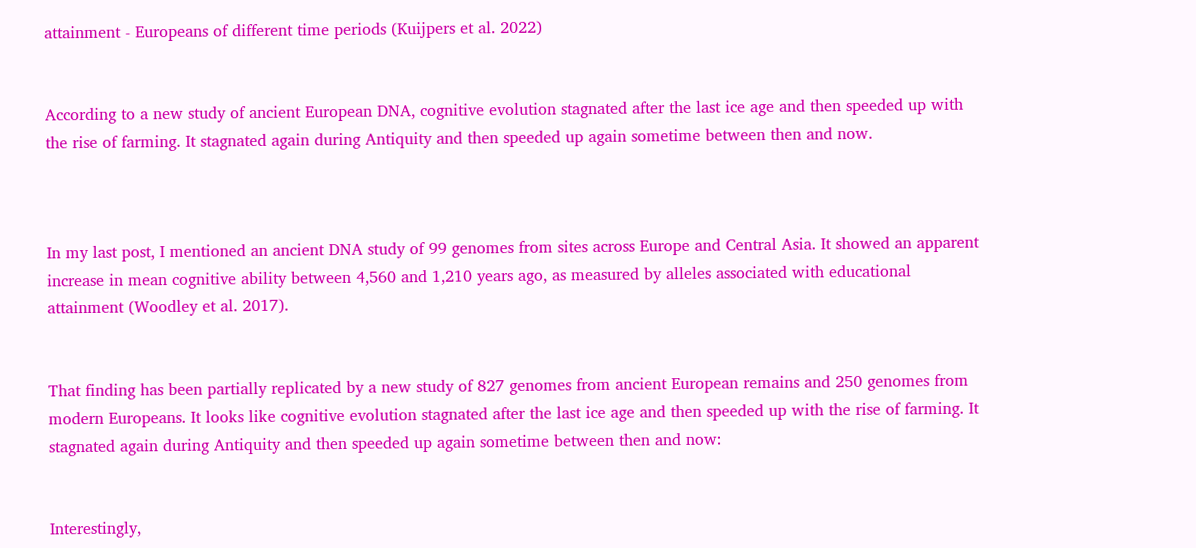attainment - Europeans of different time periods (Kuijpers et al. 2022)


According to a new study of ancient European DNA, cognitive evolution stagnated after the last ice age and then speeded up with the rise of farming. It stagnated again during Antiquity and then speeded up again sometime between then and now.



In my last post, I mentioned an ancient DNA study of 99 genomes from sites across Europe and Central Asia. It showed an apparent increase in mean cognitive ability between 4,560 and 1,210 years ago, as measured by alleles associated with educational attainment (Woodley et al. 2017).


That finding has been partially replicated by a new study of 827 genomes from ancient European remains and 250 genomes from modern Europeans. It looks like cognitive evolution stagnated after the last ice age and then speeded up with the rise of farming. It stagnated again during Antiquity and then speeded up again sometime between then and now:


Interestingly,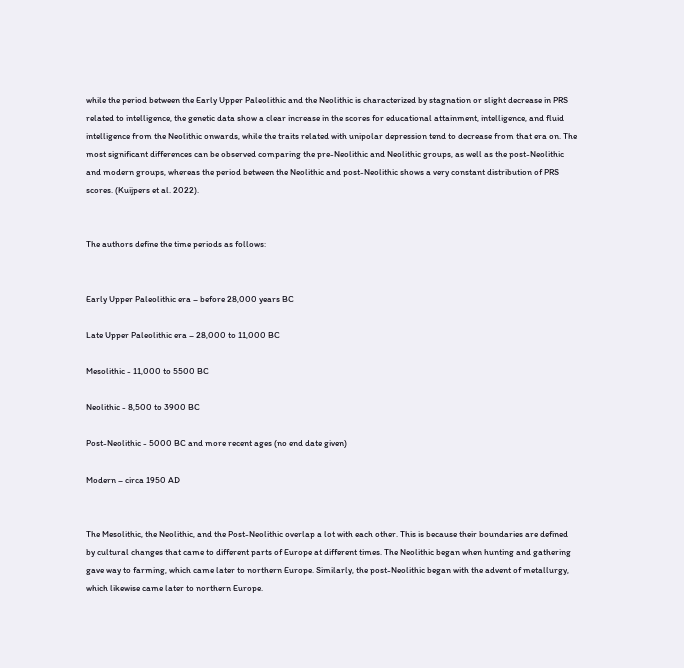while the period between the Early Upper Paleolithic and the Neolithic is characterized by stagnation or slight decrease in PRS related to intelligence, the genetic data show a clear increase in the scores for educational attainment, intelligence, and fluid intelligence from the Neolithic onwards, while the traits related with unipolar depression tend to decrease from that era on. The most significant differences can be observed comparing the pre-Neolithic and Neolithic groups, as well as the post-Neolithic and modern groups, whereas the period between the Neolithic and post-Neolithic shows a very constant distribution of PRS scores. (Kuijpers et al. 2022).


The authors define the time periods as follows:


Early Upper Paleolithic era – before 28,000 years BC

Late Upper Paleolithic era – 28,000 to 11,000 BC

Mesolithic - 11,000 to 5500 BC

Neolithic - 8,500 to 3900 BC

Post-Neolithic - 5000 BC and more recent ages (no end date given)

Modern – circa 1950 AD


The Mesolithic, the Neolithic, and the Post-Neolithic overlap a lot with each other. This is because their boundaries are defined by cultural changes that came to different parts of Europe at different times. The Neolithic began when hunting and gathering gave way to farming, which came later to northern Europe. Similarly, the post-Neolithic began with the advent of metallurgy, which likewise came later to northern Europe.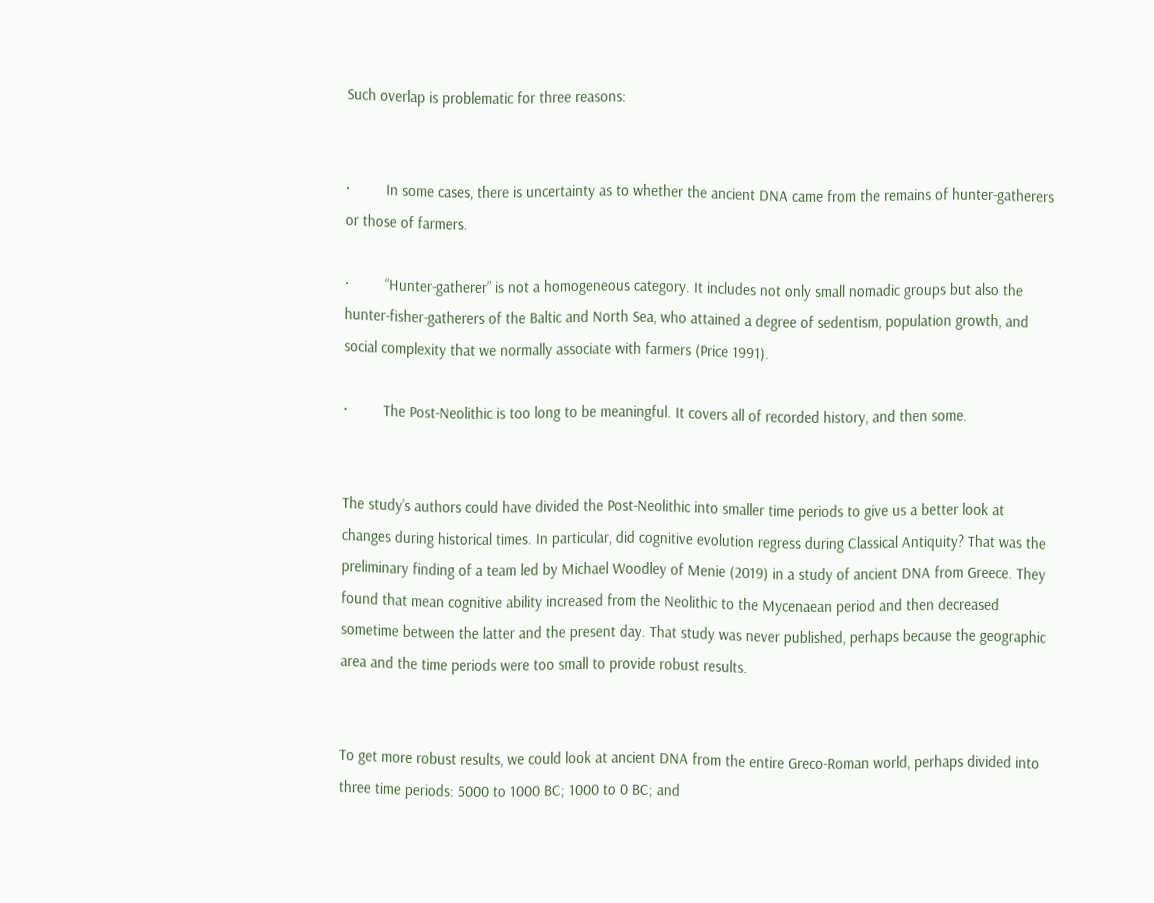Such overlap is problematic for three reasons:


·         In some cases, there is uncertainty as to whether the ancient DNA came from the remains of hunter-gatherers or those of farmers.

·         “Hunter-gatherer” is not a homogeneous category. It includes not only small nomadic groups but also the hunter-fisher-gatherers of the Baltic and North Sea, who attained a degree of sedentism, population growth, and social complexity that we normally associate with farmers (Price 1991).

·         The Post-Neolithic is too long to be meaningful. It covers all of recorded history, and then some.


The study’s authors could have divided the Post-Neolithic into smaller time periods to give us a better look at changes during historical times. In particular, did cognitive evolution regress during Classical Antiquity? That was the preliminary finding of a team led by Michael Woodley of Menie (2019) in a study of ancient DNA from Greece. They found that mean cognitive ability increased from the Neolithic to the Mycenaean period and then decreased sometime between the latter and the present day. That study was never published, perhaps because the geographic area and the time periods were too small to provide robust results.


To get more robust results, we could look at ancient DNA from the entire Greco-Roman world, perhaps divided into three time periods: 5000 to 1000 BC; 1000 to 0 BC; and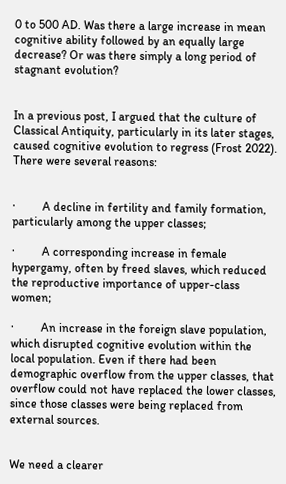0 to 500 AD. Was there a large increase in mean cognitive ability followed by an equally large decrease? Or was there simply a long period of stagnant evolution?


In a previous post, I argued that the culture of Classical Antiquity, particularly in its later stages, caused cognitive evolution to regress (Frost 2022). There were several reasons:


·         A decline in fertility and family formation, particularly among the upper classes;

·         A corresponding increase in female hypergamy, often by freed slaves, which reduced the reproductive importance of upper-class women;

·         An increase in the foreign slave population, which disrupted cognitive evolution within the local population. Even if there had been demographic overflow from the upper classes, that overflow could not have replaced the lower classes, since those classes were being replaced from external sources.


We need a clearer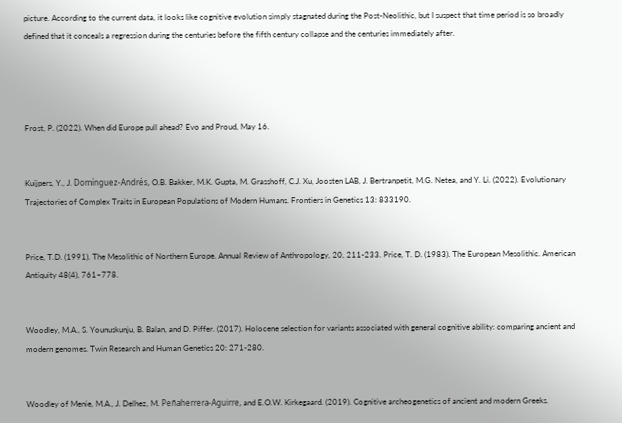picture. According to the current data, it looks like cognitive evolution simply stagnated during the Post-Neolithic, but I suspect that time period is so broadly defined that it conceals a regression during the centuries before the fifth century collapse and the centuries immediately after.




Frost, P. (2022). When did Europe pull ahead? Evo and Proud, May 16.


Kuijpers, Y., J. Domínguez-Andrés, O.B. Bakker, M.K. Gupta, M. Grasshoff, C.J. Xu, Joosten LAB, J. Bertranpetit, M.G. Netea, and Y. Li. (2022). Evolutionary Trajectories of Complex Traits in European Populations of Modern Humans. Frontiers in Genetics 13: 833190.


Price, T.D. (1991). The Mesolithic of Northern Europe. Annual Review of Anthropology, 20, 211-233. Price, T. D. (1983). The European Mesolithic. American Antiquity 48(4), 761–778.


Woodley, M.A., S. Younuskunju, B. Balan, and D. Piffer. (2017). Holocene selection for variants associated with general cognitive ability: comparing ancient and modern genomes. Twin Research and Human Genetics 20: 271-280.


Woodley of Menie, M.A., J. Delhez, M. Peñaherrera-Aguirre, and E.O.W. Kirkegaard. (2019). Cognitive archeogenetics of ancient and modern Greeks.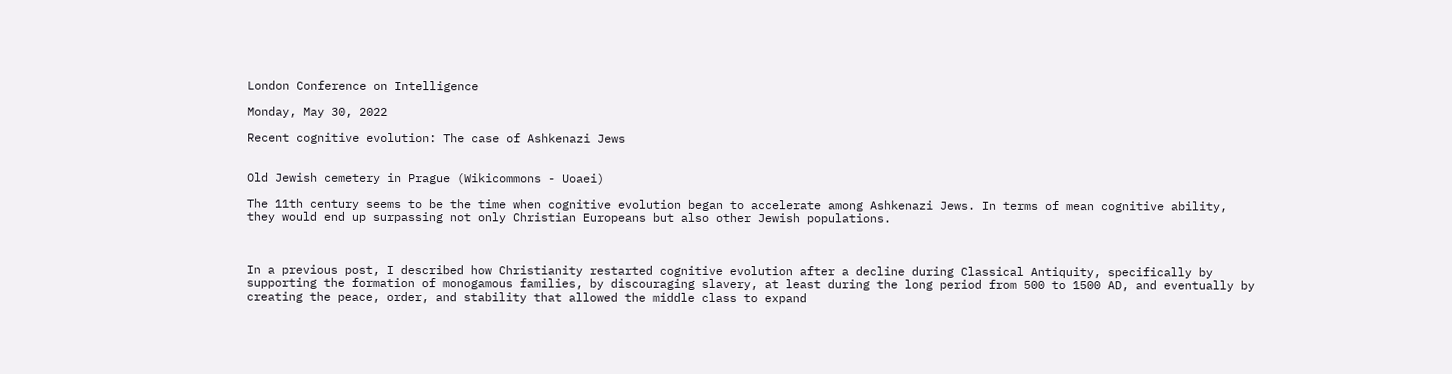London Conference on Intelligence

Monday, May 30, 2022

Recent cognitive evolution: The case of Ashkenazi Jews


Old Jewish cemetery in Prague (Wikicommons - Uoaei)

The 11th century seems to be the time when cognitive evolution began to accelerate among Ashkenazi Jews. In terms of mean cognitive ability, they would end up surpassing not only Christian Europeans but also other Jewish populations.



In a previous post, I described how Christianity restarted cognitive evolution after a decline during Classical Antiquity, specifically by supporting the formation of monogamous families, by discouraging slavery, at least during the long period from 500 to 1500 AD, and eventually by creating the peace, order, and stability that allowed the middle class to expand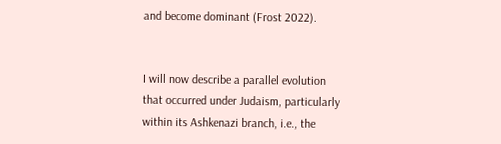and become dominant (Frost 2022).


I will now describe a parallel evolution that occurred under Judaism, particularly within its Ashkenazi branch, i.e., the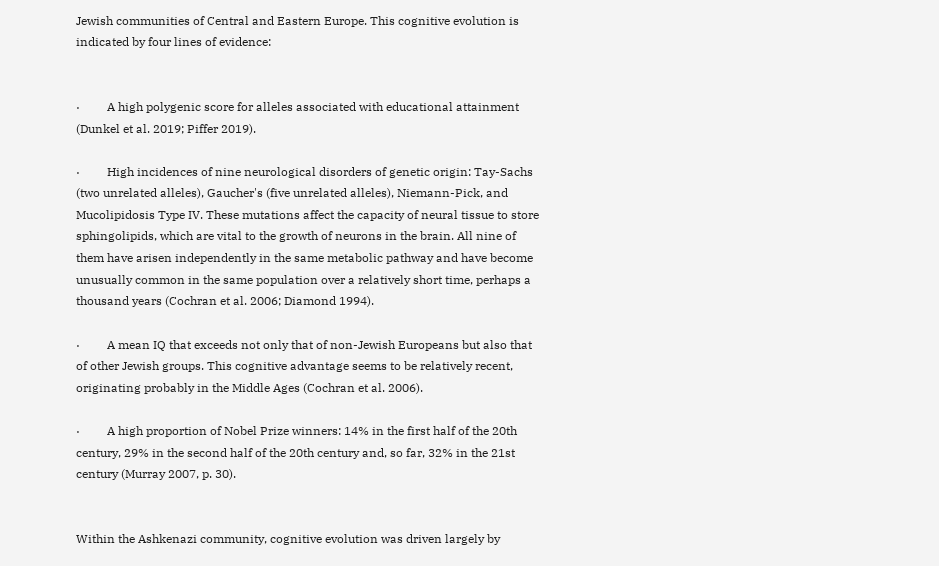Jewish communities of Central and Eastern Europe. This cognitive evolution is indicated by four lines of evidence:


·         A high polygenic score for alleles associated with educational attainment (Dunkel et al. 2019; Piffer 2019).

·         High incidences of nine neurological disorders of genetic origin: Tay-Sachs (two unrelated alleles), Gaucher's (five unrelated alleles), Niemann-Pick, and Mucolipidosis Type IV. These mutations affect the capacity of neural tissue to store sphingolipids, which are vital to the growth of neurons in the brain. All nine of them have arisen independently in the same metabolic pathway and have become unusually common in the same population over a relatively short time, perhaps a thousand years (Cochran et al. 2006; Diamond 1994).

·         A mean IQ that exceeds not only that of non-Jewish Europeans but also that of other Jewish groups. This cognitive advantage seems to be relatively recent, originating probably in the Middle Ages (Cochran et al. 2006).

·         A high proportion of Nobel Prize winners: 14% in the first half of the 20th century, 29% in the second half of the 20th century and, so far, 32% in the 21st century (Murray 2007, p. 30).


Within the Ashkenazi community, cognitive evolution was driven largely by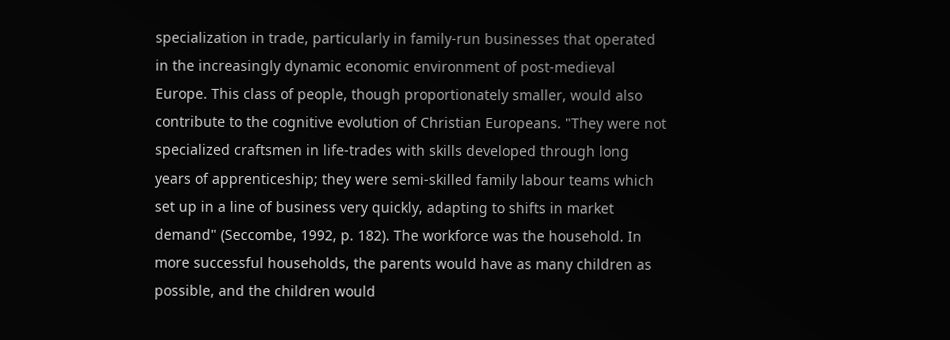specialization in trade, particularly in family-run businesses that operated in the increasingly dynamic economic environment of post-medieval Europe. This class of people, though proportionately smaller, would also contribute to the cognitive evolution of Christian Europeans. "They were not specialized craftsmen in life-trades with skills developed through long years of apprenticeship; they were semi-skilled family labour teams which set up in a line of business very quickly, adapting to shifts in market demand" (Seccombe, 1992, p. 182). The workforce was the household. In more successful households, the parents would have as many children as possible, and the children would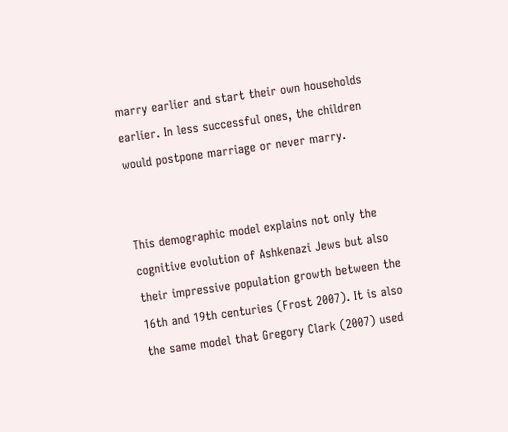marry earlier and start their own households earlier. In less successful ones, the children would postpone marriage or never marry.


This demographic model explains not only the cognitive evolution of Ashkenazi Jews but also their impressive population growth between the 16th and 19th centuries (Frost 2007). It is also the same model that Gregory Clark (2007) used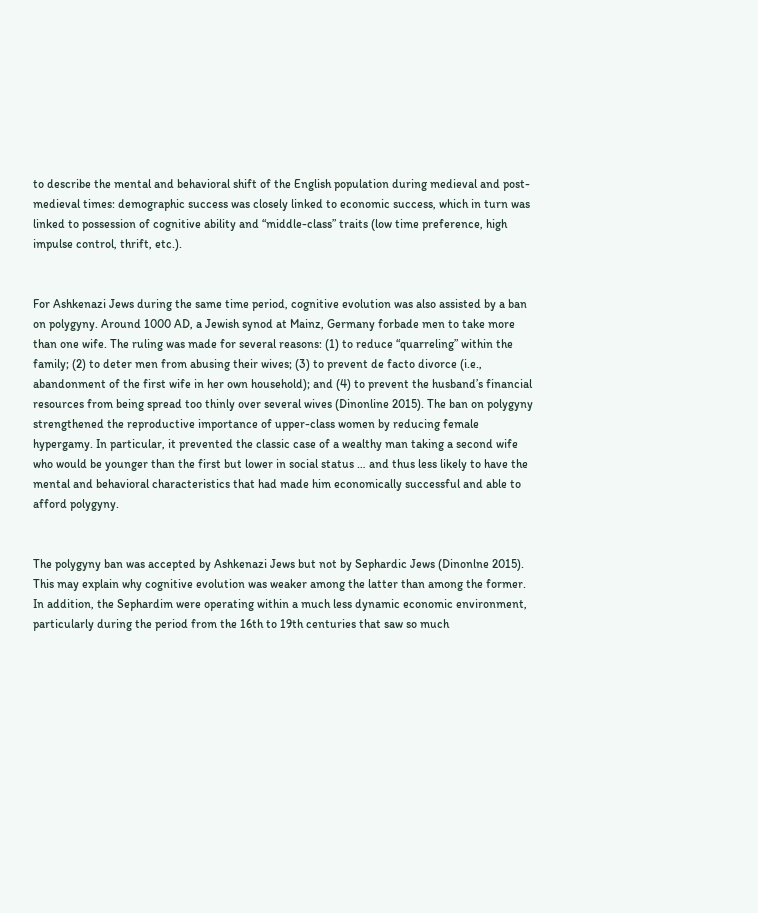to describe the mental and behavioral shift of the English population during medieval and post-medieval times: demographic success was closely linked to economic success, which in turn was linked to possession of cognitive ability and “middle-class” traits (low time preference, high impulse control, thrift, etc.).


For Ashkenazi Jews during the same time period, cognitive evolution was also assisted by a ban on polygyny. Around 1000 AD, a Jewish synod at Mainz, Germany forbade men to take more than one wife. The ruling was made for several reasons: (1) to reduce “quarreling” within the family; (2) to deter men from abusing their wives; (3) to prevent de facto divorce (i.e., abandonment of the first wife in her own household); and (4) to prevent the husband’s financial resources from being spread too thinly over several wives (Dinonline 2015). The ban on polygyny strengthened the reproductive importance of upper-class women by reducing female hypergamy. In particular, it prevented the classic case of a wealthy man taking a second wife who would be younger than the first but lower in social status … and thus less likely to have the mental and behavioral characteristics that had made him economically successful and able to afford polygyny.


The polygyny ban was accepted by Ashkenazi Jews but not by Sephardic Jews (Dinonlne 2015). This may explain why cognitive evolution was weaker among the latter than among the former. In addition, the Sephardim were operating within a much less dynamic economic environment, particularly during the period from the 16th to 19th centuries that saw so much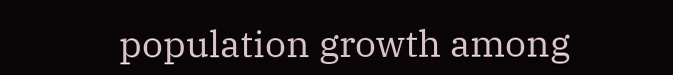population growth among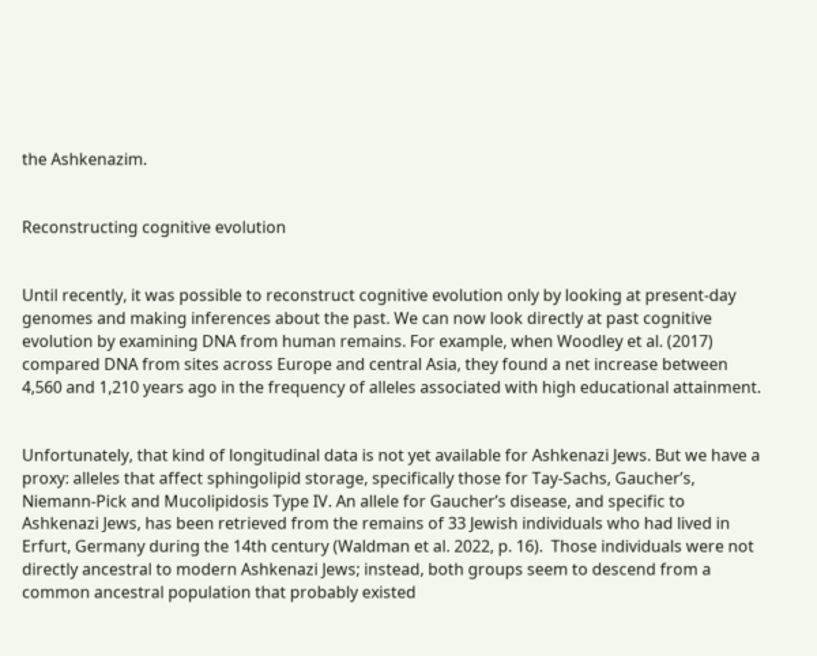the Ashkenazim.


Reconstructing cognitive evolution


Until recently, it was possible to reconstruct cognitive evolution only by looking at present-day genomes and making inferences about the past. We can now look directly at past cognitive evolution by examining DNA from human remains. For example, when Woodley et al. (2017) compared DNA from sites across Europe and central Asia, they found a net increase between 4,560 and 1,210 years ago in the frequency of alleles associated with high educational attainment.


Unfortunately, that kind of longitudinal data is not yet available for Ashkenazi Jews. But we have a proxy: alleles that affect sphingolipid storage, specifically those for Tay-Sachs, Gaucher’s, Niemann-Pick and Mucolipidosis Type IV. An allele for Gaucher’s disease, and specific to Ashkenazi Jews, has been retrieved from the remains of 33 Jewish individuals who had lived in Erfurt, Germany during the 14th century (Waldman et al. 2022, p. 16).  Those individuals were not directly ancestral to modern Ashkenazi Jews; instead, both groups seem to descend from a common ancestral population that probably existed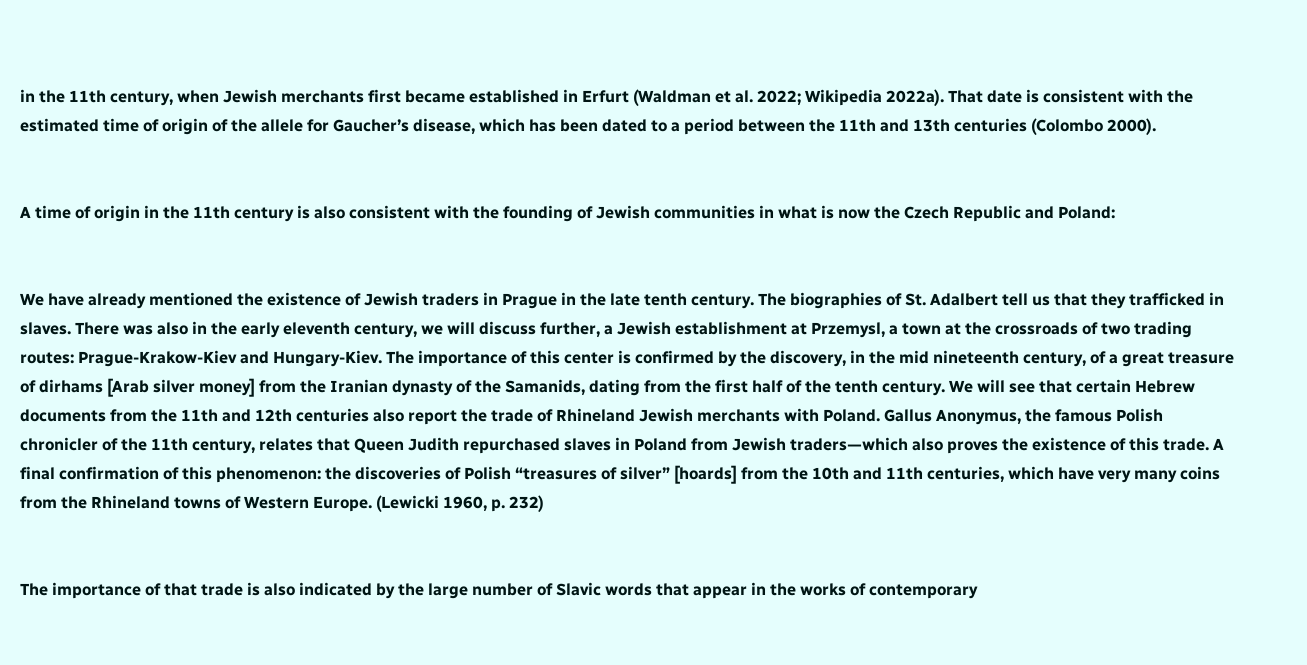in the 11th century, when Jewish merchants first became established in Erfurt (Waldman et al. 2022; Wikipedia 2022a). That date is consistent with the estimated time of origin of the allele for Gaucher’s disease, which has been dated to a period between the 11th and 13th centuries (Colombo 2000).


A time of origin in the 11th century is also consistent with the founding of Jewish communities in what is now the Czech Republic and Poland:


We have already mentioned the existence of Jewish traders in Prague in the late tenth century. The biographies of St. Adalbert tell us that they trafficked in slaves. There was also in the early eleventh century, we will discuss further, a Jewish establishment at Przemysl, a town at the crossroads of two trading routes: Prague-Krakow-Kiev and Hungary-Kiev. The importance of this center is confirmed by the discovery, in the mid nineteenth century, of a great treasure of dirhams [Arab silver money] from the Iranian dynasty of the Samanids, dating from the first half of the tenth century. We will see that certain Hebrew documents from the 11th and 12th centuries also report the trade of Rhineland Jewish merchants with Poland. Gallus Anonymus, the famous Polish chronicler of the 11th century, relates that Queen Judith repurchased slaves in Poland from Jewish traders—which also proves the existence of this trade. A final confirmation of this phenomenon: the discoveries of Polish “treasures of silver” [hoards] from the 10th and 11th centuries, which have very many coins from the Rhineland towns of Western Europe. (Lewicki 1960, p. 232)


The importance of that trade is also indicated by the large number of Slavic words that appear in the works of contemporary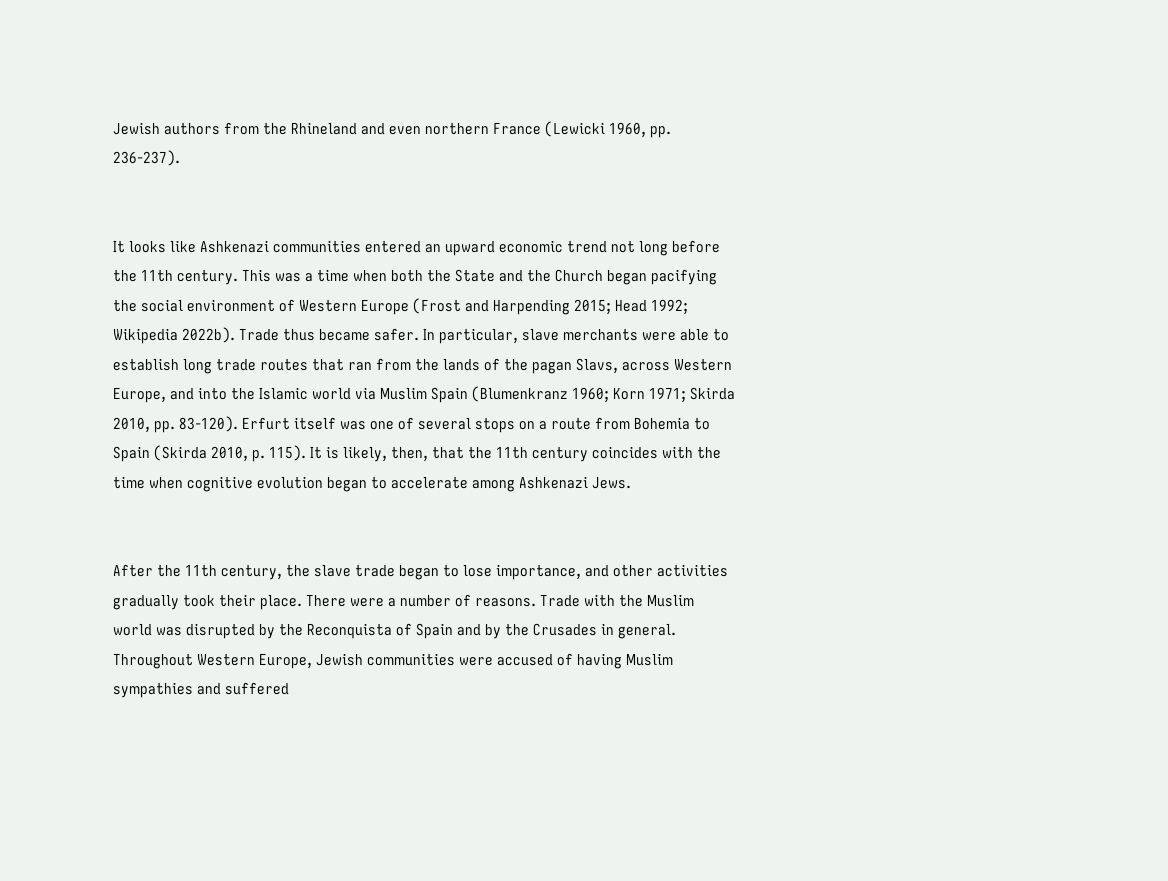Jewish authors from the Rhineland and even northern France (Lewicki 1960, pp. 236-237).


It looks like Ashkenazi communities entered an upward economic trend not long before the 11th century. This was a time when both the State and the Church began pacifying the social environment of Western Europe (Frost and Harpending 2015; Head 1992; Wikipedia 2022b). Trade thus became safer. In particular, slave merchants were able to establish long trade routes that ran from the lands of the pagan Slavs, across Western Europe, and into the Islamic world via Muslim Spain (Blumenkranz 1960; Korn 1971; Skirda 2010, pp. 83-120). Erfurt itself was one of several stops on a route from Bohemia to Spain (Skirda 2010, p. 115). It is likely, then, that the 11th century coincides with the time when cognitive evolution began to accelerate among Ashkenazi Jews.


After the 11th century, the slave trade began to lose importance, and other activities gradually took their place. There were a number of reasons. Trade with the Muslim world was disrupted by the Reconquista of Spain and by the Crusades in general. Throughout Western Europe, Jewish communities were accused of having Muslim sympathies and suffered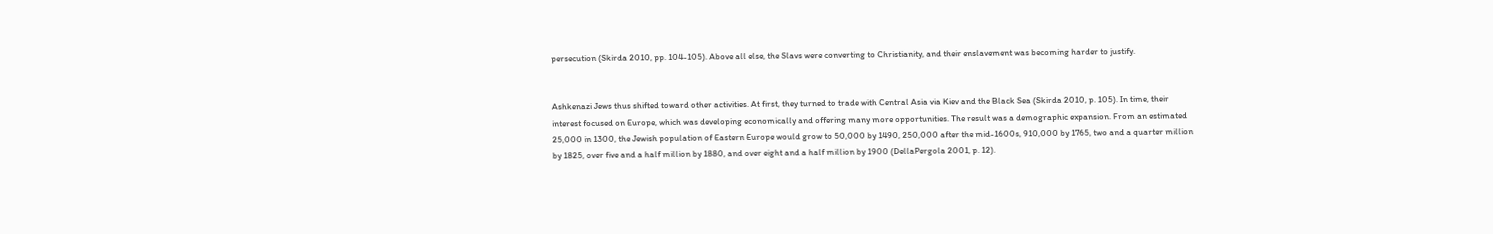persecution (Skirda 2010, pp. 104-105). Above all else, the Slavs were converting to Christianity, and their enslavement was becoming harder to justify.


Ashkenazi Jews thus shifted toward other activities. At first, they turned to trade with Central Asia via Kiev and the Black Sea (Skirda 2010, p. 105). In time, their interest focused on Europe, which was developing economically and offering many more opportunities. The result was a demographic expansion. From an estimated 25,000 in 1300, the Jewish population of Eastern Europe would grow to 50,000 by 1490, 250,000 after the mid-1600s, 910,000 by 1765, two and a quarter million by 1825, over five and a half million by 1880, and over eight and a half million by 1900 (DellaPergola 2001, p. 12).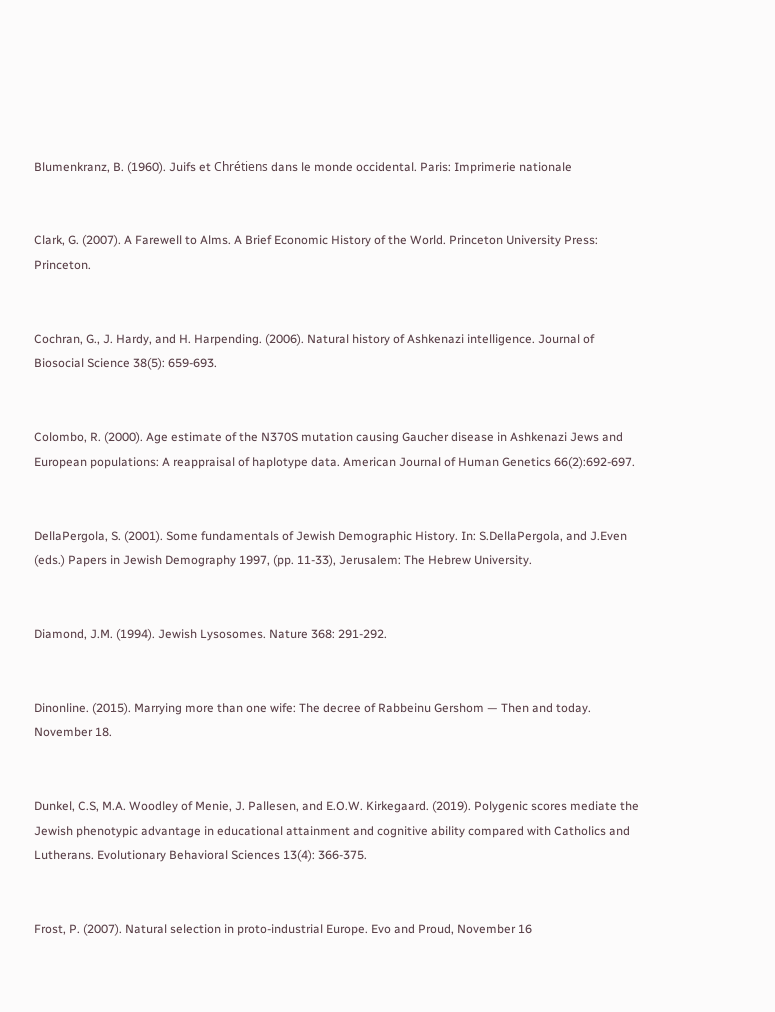Blumenkranz, B. (1960). Juifs et Chrétiens dans le monde occidental. Paris: Imprimerie nationale


Clark, G. (2007). A Farewell to Alms. A Brief Economic History of the World. Princeton University Press: Princeton.


Cochran, G., J. Hardy, and H. Harpending. (2006). Natural history of Ashkenazi intelligence. Journal of Biosocial Science 38(5): 659-693.


Colombo, R. (2000). Age estimate of the N370S mutation causing Gaucher disease in Ashkenazi Jews and European populations: A reappraisal of haplotype data. American Journal of Human Genetics 66(2):692-697.


DellaPergola, S. (2001). Some fundamentals of Jewish Demographic History. In: S.DellaPergola, and J.Even (eds.) Papers in Jewish Demography 1997, (pp. 11-33), Jerusalem: The Hebrew University.


Diamond, J.M. (1994). Jewish Lysosomes. Nature 368: 291-292.


Dinonline. (2015). Marrying more than one wife: The decree of Rabbeinu Gershom — Then and today. November 18.


Dunkel, C.S, M.A. Woodley of Menie, J. Pallesen, and E.O.W. Kirkegaard. (2019). Polygenic scores mediate the Jewish phenotypic advantage in educational attainment and cognitive ability compared with Catholics and Lutherans. Evolutionary Behavioral Sciences 13(4): 366-375.


Frost, P. (2007). Natural selection in proto-industrial Europe. Evo and Proud, November 16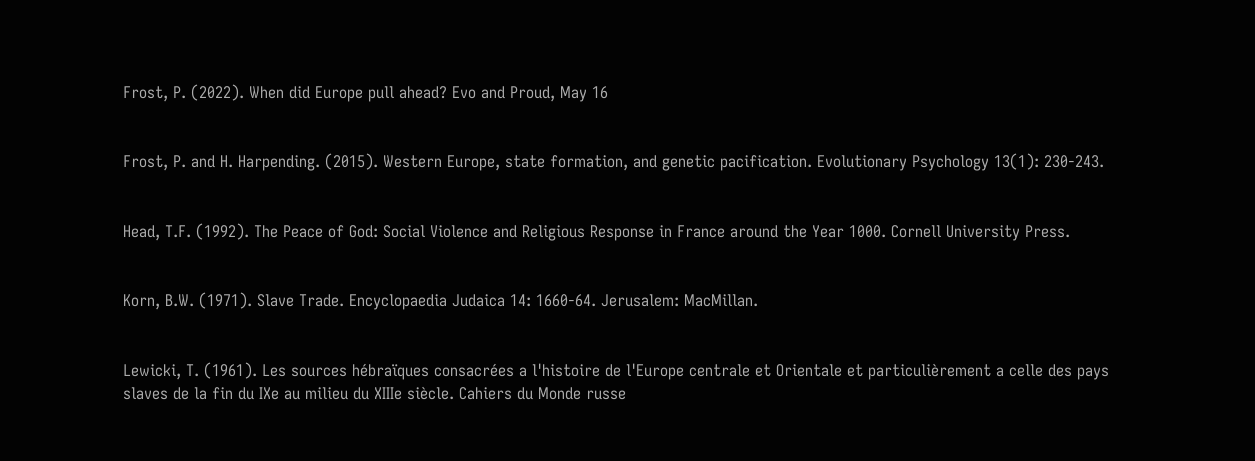Frost, P. (2022). When did Europe pull ahead? Evo and Proud, May 16


Frost, P. and H. Harpending. (2015). Western Europe, state formation, and genetic pacification. Evolutionary Psychology 13(1): 230-243.


Head, T.F. (1992). The Peace of God: Social Violence and Religious Response in France around the Year 1000. Cornell University Press.


Korn, B.W. (1971). Slave Trade. Encyclopaedia Judaica 14: 1660-64. Jerusalem: MacMillan.


Lewicki, T. (1961). Les sources hébraïques consacrées a l'histoire de l'Europe centrale et Orientale et particulièrement a celle des pays slaves de la fin du IXe au milieu du XIIIe siècle. Cahiers du Monde russe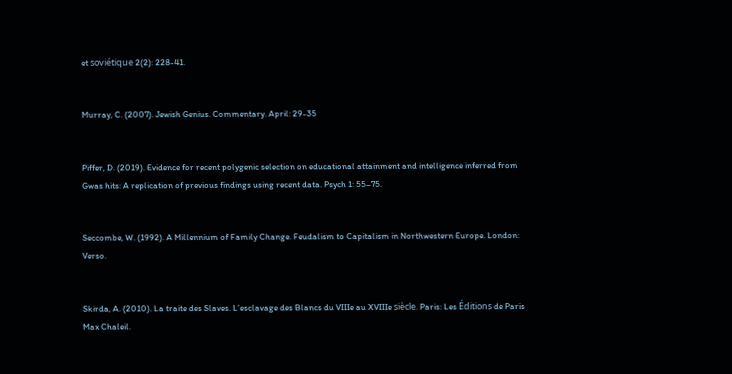et soviétique 2(2): 228-41.


Murray, C. (2007). Jewish Genius. Commentary. April: 29-35


Piffer, D. (2019). Evidence for recent polygenic selection on educational attainment and intelligence inferred from Gwas hits: A replication of previous findings using recent data. Psych 1: 55–75.


Seccombe, W. (1992). A Millennium of Family Change. Feudalism to Capitalism in Northwestern Europe. London: Verso.


Skirda, A. (2010). La traite des Slaves. L’esclavage des Blancs du VIIIe au XVIIIe siècle. Paris: Les Éditions de Paris Max Chaleil.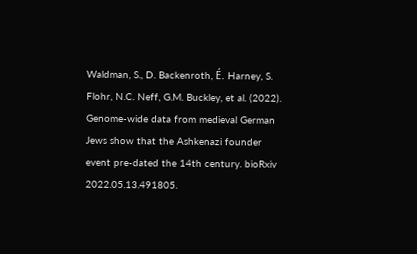Waldman, S., D. Backenroth, É. Harney, S. Flohr, N.C. Neff, G.M. Buckley, et al. (2022). Genome-wide data from medieval German Jews show that the Ashkenazi founder event pre-dated the 14th century. bioRxiv 2022.05.13.491805.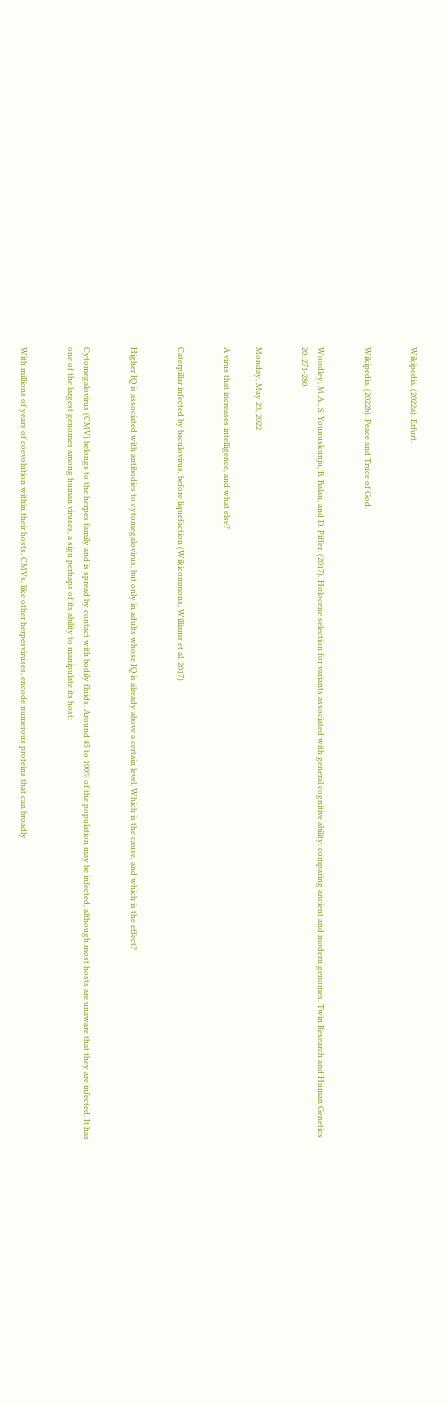Wikipedia. (2022a). Erfurt.


Wikipedia. (2022b). Peace and Truce of God.


Woodley, M.A., S. Younuskunju, B. Balan, and D. Piffer. (2017). Holocene selection for variants associated with general cognitive ability: comparing ancient and modern genomes. Twin Research and Human Genetics 20: 271-280.


Monday, May 23, 2022

A virus that increases intelligence, and what else?


Caterpillar infected by baculovirus, before liquefaction (Wikicommons, Williams et al. 2017)


Higher IQ is associated with antibodies to cytomegalovirus, but only in adults whose IQ is already above a certain level. Which is the cause, and which is the effect?


Cytomegalovirus (CMV) belongs to the herpes family and is spread by contact with bodily fluids. Around 45 to 100% of the population may be infected, although most hosts are unaware that they are infected. It has one of the largest genomes among human viruses, a sign perhaps of its ability to manipulate its host:


With millions of years of coevolution within their hosts, CMVs, like other herpesviruses, encode numerous proteins that can broadly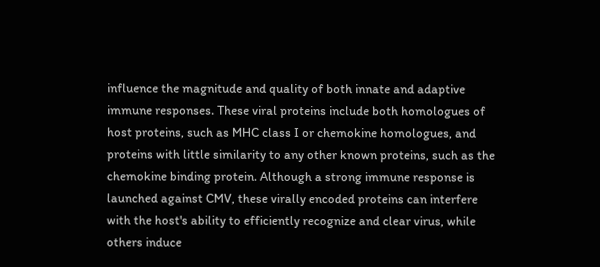influence the magnitude and quality of both innate and adaptive immune responses. These viral proteins include both homologues of host proteins, such as MHC class I or chemokine homologues, and proteins with little similarity to any other known proteins, such as the chemokine binding protein. Although a strong immune response is launched against CMV, these virally encoded proteins can interfere with the host's ability to efficiently recognize and clear virus, while others induce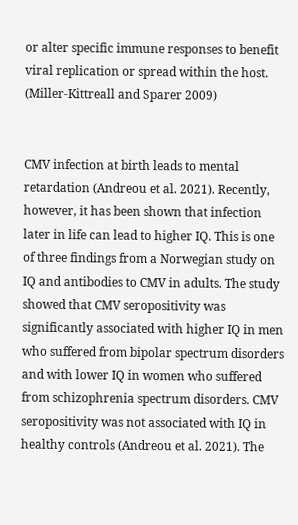or alter specific immune responses to benefit viral replication or spread within the host. (Miller-Kittreall and Sparer 2009)


CMV infection at birth leads to mental retardation (Andreou et al. 2021). Recently, however, it has been shown that infection later in life can lead to higher IQ. This is one of three findings from a Norwegian study on IQ and antibodies to CMV in adults. The study showed that CMV seropositivity was significantly associated with higher IQ in men who suffered from bipolar spectrum disorders and with lower IQ in women who suffered from schizophrenia spectrum disorders. CMV seropositivity was not associated with IQ in healthy controls (Andreou et al. 2021). The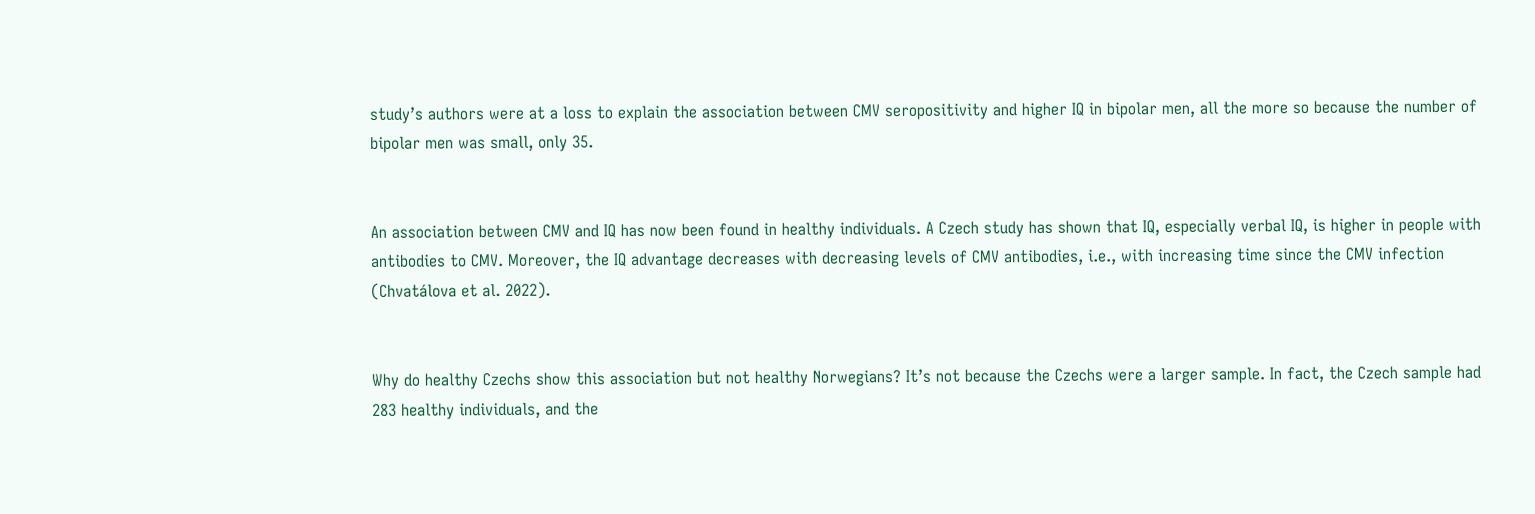study’s authors were at a loss to explain the association between CMV seropositivity and higher IQ in bipolar men, all the more so because the number of bipolar men was small, only 35.


An association between CMV and IQ has now been found in healthy individuals. A Czech study has shown that IQ, especially verbal IQ, is higher in people with antibodies to CMV. Moreover, the IQ advantage decreases with decreasing levels of CMV antibodies, i.e., with increasing time since the CMV infection (Chvatálova et al. 2022).


Why do healthy Czechs show this association but not healthy Norwegians? It’s not because the Czechs were a larger sample. In fact, the Czech sample had 283 healthy individuals, and the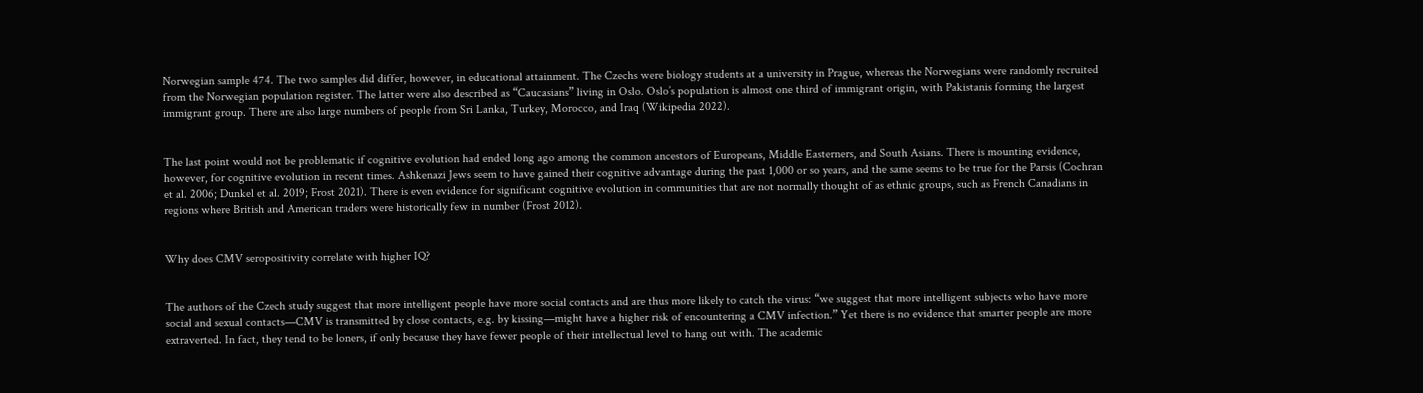Norwegian sample 474. The two samples did differ, however, in educational attainment. The Czechs were biology students at a university in Prague, whereas the Norwegians were randomly recruited from the Norwegian population register. The latter were also described as “Caucasians” living in Oslo. Oslo’s population is almost one third of immigrant origin, with Pakistanis forming the largest immigrant group. There are also large numbers of people from Sri Lanka, Turkey, Morocco, and Iraq (Wikipedia 2022).


The last point would not be problematic if cognitive evolution had ended long ago among the common ancestors of Europeans, Middle Easterners, and South Asians. There is mounting evidence, however, for cognitive evolution in recent times. Ashkenazi Jews seem to have gained their cognitive advantage during the past 1,000 or so years, and the same seems to be true for the Parsis (Cochran et al. 2006; Dunkel et al. 2019; Frost 2021). There is even evidence for significant cognitive evolution in communities that are not normally thought of as ethnic groups, such as French Canadians in regions where British and American traders were historically few in number (Frost 2012).


Why does CMV seropositivity correlate with higher IQ?


The authors of the Czech study suggest that more intelligent people have more social contacts and are thus more likely to catch the virus: “we suggest that more intelligent subjects who have more social and sexual contacts—CMV is transmitted by close contacts, e.g. by kissing—might have a higher risk of encountering a CMV infection.” Yet there is no evidence that smarter people are more extraverted. In fact, they tend to be loners, if only because they have fewer people of their intellectual level to hang out with. The academic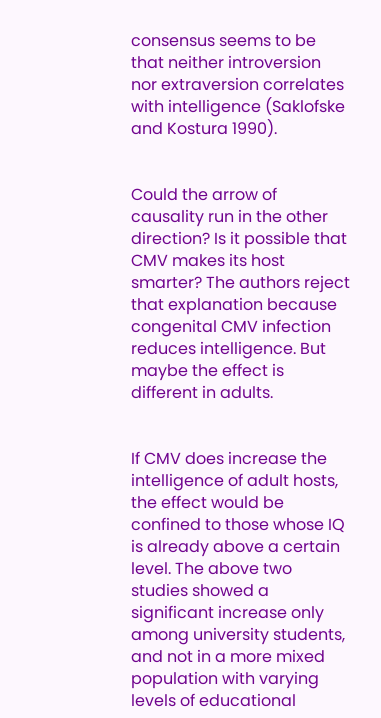consensus seems to be that neither introversion nor extraversion correlates with intelligence (Saklofske and Kostura 1990).


Could the arrow of causality run in the other direction? Is it possible that CMV makes its host smarter? The authors reject that explanation because congenital CMV infection reduces intelligence. But maybe the effect is different in adults.


If CMV does increase the intelligence of adult hosts, the effect would be confined to those whose IQ is already above a certain level. The above two studies showed a significant increase only among university students, and not in a more mixed population with varying levels of educational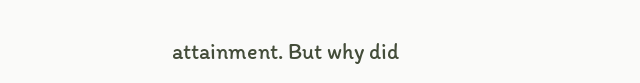attainment. But why did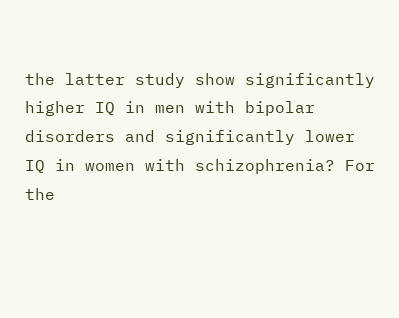the latter study show significantly higher IQ in men with bipolar disorders and significantly lower IQ in women with schizophrenia? For the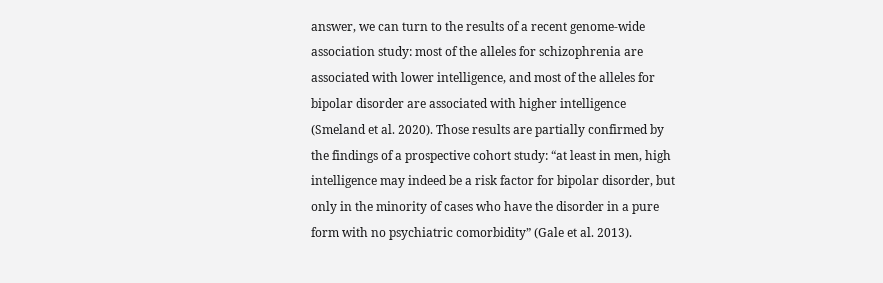answer, we can turn to the results of a recent genome-wide association study: most of the alleles for schizophrenia are associated with lower intelligence, and most of the alleles for bipolar disorder are associated with higher intelligence (Smeland et al. 2020). Those results are partially confirmed by the findings of a prospective cohort study: “at least in men, high intelligence may indeed be a risk factor for bipolar disorder, but only in the minority of cases who have the disorder in a pure form with no psychiatric comorbidity” (Gale et al. 2013).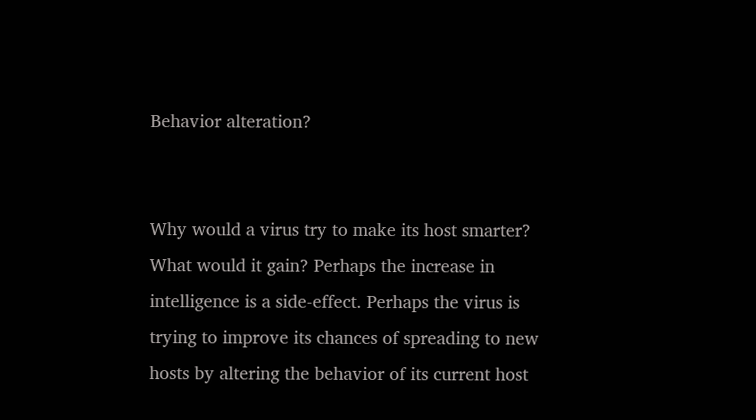Behavior alteration?


Why would a virus try to make its host smarter? What would it gain? Perhaps the increase in intelligence is a side-effect. Perhaps the virus is trying to improve its chances of spreading to new hosts by altering the behavior of its current host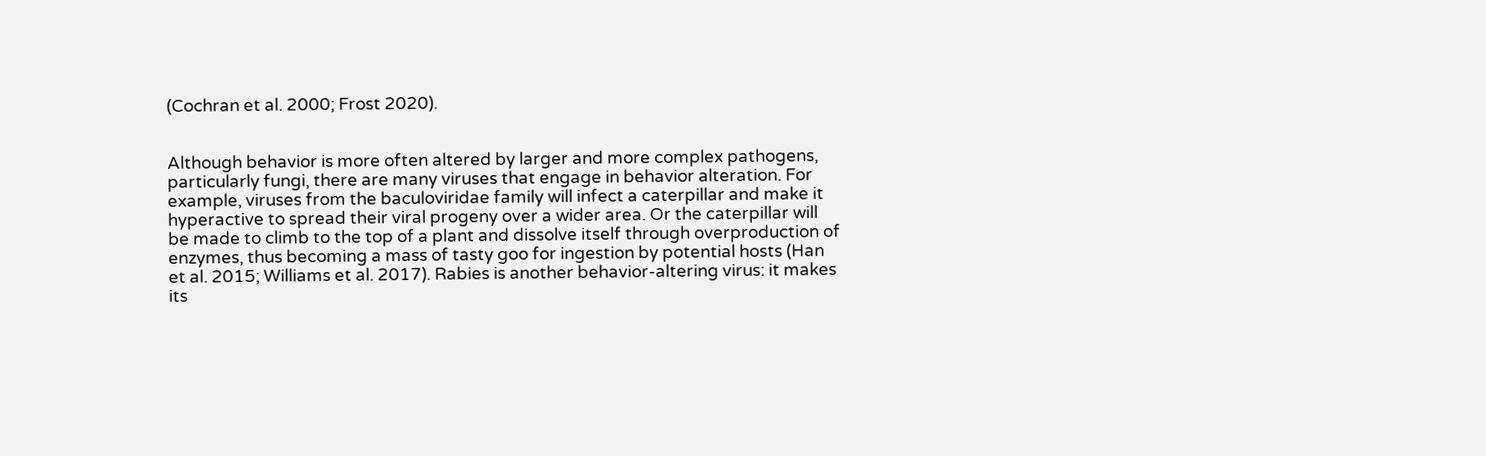(Cochran et al. 2000; Frost 2020).


Although behavior is more often altered by larger and more complex pathogens, particularly fungi, there are many viruses that engage in behavior alteration. For example, viruses from the baculoviridae family will infect a caterpillar and make it hyperactive to spread their viral progeny over a wider area. Or the caterpillar will be made to climb to the top of a plant and dissolve itself through overproduction of enzymes, thus becoming a mass of tasty goo for ingestion by potential hosts (Han et al. 2015; Williams et al. 2017). Rabies is another behavior-altering virus: it makes its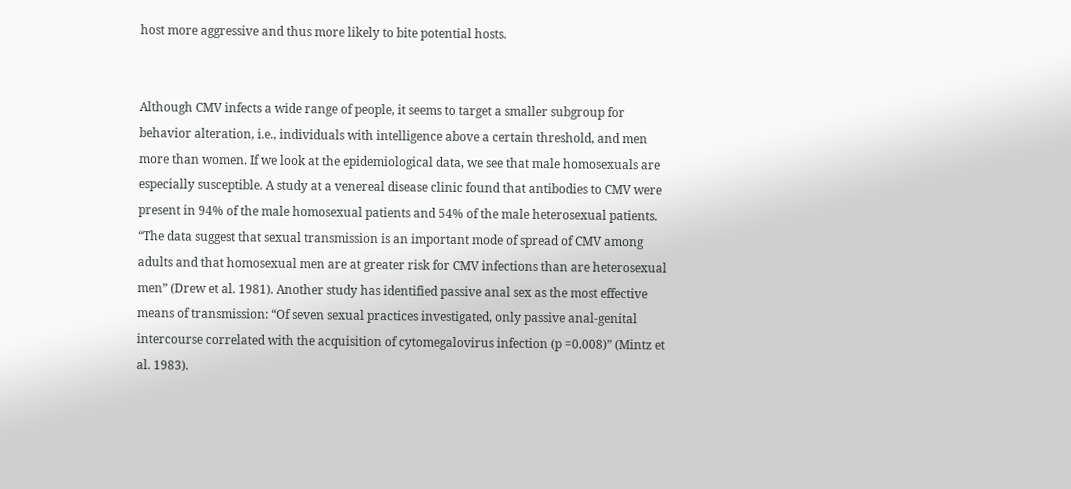host more aggressive and thus more likely to bite potential hosts.


Although CMV infects a wide range of people, it seems to target a smaller subgroup for behavior alteration, i.e., individuals with intelligence above a certain threshold, and men more than women. If we look at the epidemiological data, we see that male homosexuals are especially susceptible. A study at a venereal disease clinic found that antibodies to CMV were present in 94% of the male homosexual patients and 54% of the male heterosexual patients. “The data suggest that sexual transmission is an important mode of spread of CMV among adults and that homosexual men are at greater risk for CMV infections than are heterosexual men” (Drew et al. 1981). Another study has identified passive anal sex as the most effective means of transmission: “Of seven sexual practices investigated, only passive anal-genital intercourse correlated with the acquisition of cytomegalovirus infection (p =0.008)” (Mintz et al. 1983).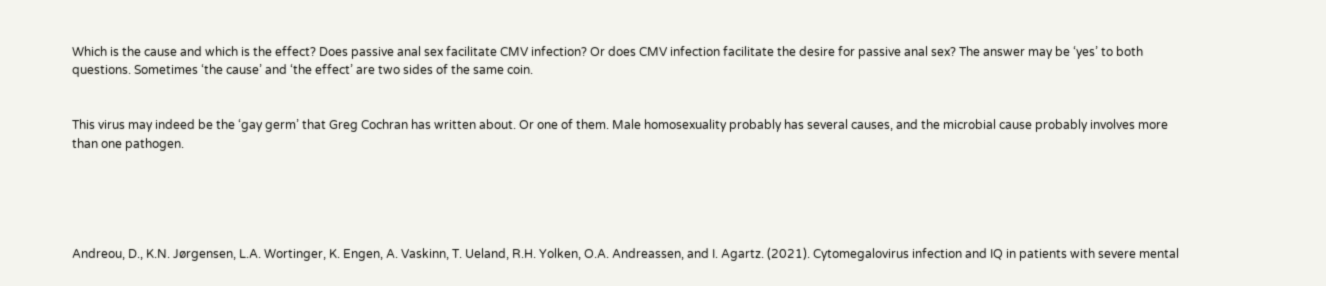Which is the cause and which is the effect? Does passive anal sex facilitate CMV infection? Or does CMV infection facilitate the desire for passive anal sex? The answer may be ‘yes’ to both questions. Sometimes ‘the cause’ and ‘the effect’ are two sides of the same coin.


This virus may indeed be the ‘gay germ’ that Greg Cochran has written about. Or one of them. Male homosexuality probably has several causes, and the microbial cause probably involves more than one pathogen.





Andreou, D., K.N. Jørgensen, L.A. Wortinger, K. Engen, A. Vaskinn, T. Ueland, R.H. Yolken, O.A. Andreassen, and I. Agartz. (2021). Cytomegalovirus infection and IQ in patients with severe mental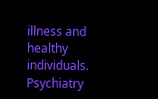illness and healthy individuals. Psychiatry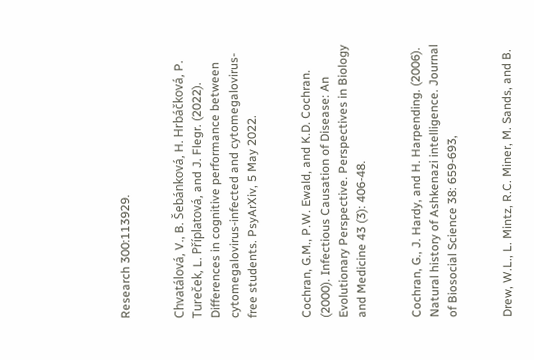Research 300:113929.


Chvatálová, V., B. Šebánková, H. Hrbáčková, P. Tureček, L. Příplatová, and J. Flegr. (2022). Differences in cognitive performance between cytomegalovirus-infected and cytomegalovirus-free students. PsyArXiv, 5 May 2022.


Cochran, G.M., P.W. Ewald, and K.D. Cochran. (2000). Infectious Causation of Disease: An Evolutionary Perspective. Perspectives in Biology and Medicine 43 (3): 406-48.


Cochran, G., J. Hardy, and H. Harpending. (2006). Natural history of Ashkenazi intelligence. Journal of Biosocial Science 38: 659-693,


Drew, W.L., L. Mintz, R.C. Miner, M. Sands, and B.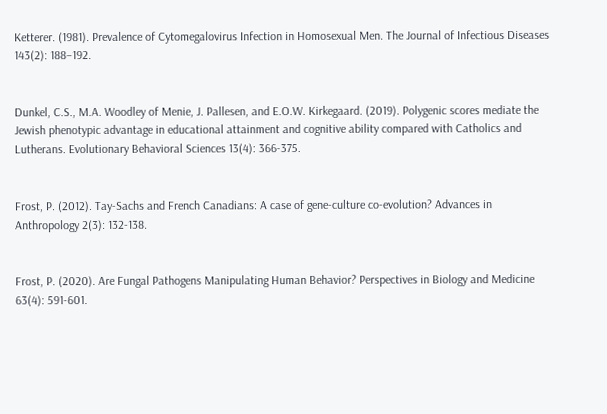Ketterer. (1981). Prevalence of Cytomegalovirus Infection in Homosexual Men. The Journal of Infectious Diseases 143(2): 188–192.


Dunkel, C.S., M.A. Woodley of Menie, J. Pallesen, and E.O.W. Kirkegaard. (2019). Polygenic scores mediate the Jewish phenotypic advantage in educational attainment and cognitive ability compared with Catholics and Lutherans. Evolutionary Behavioral Sciences 13(4): 366-375.


Frost, P. (2012). Tay-Sachs and French Canadians: A case of gene-culture co-evolution? Advances in Anthropology 2(3): 132-138.


Frost, P. (2020). Are Fungal Pathogens Manipulating Human Behavior? Perspectives in Biology and Medicine 63(4): 591-601.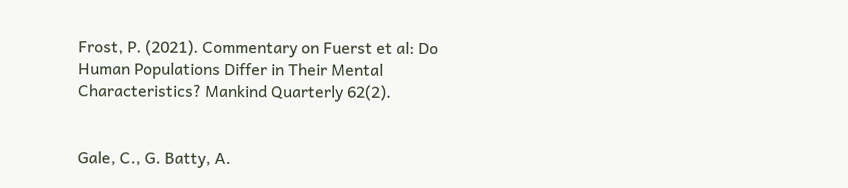Frost, P. (2021). Commentary on Fuerst et al: Do Human Populations Differ in Their Mental Characteristics? Mankind Quarterly 62(2).


Gale, C., G. Batty, A.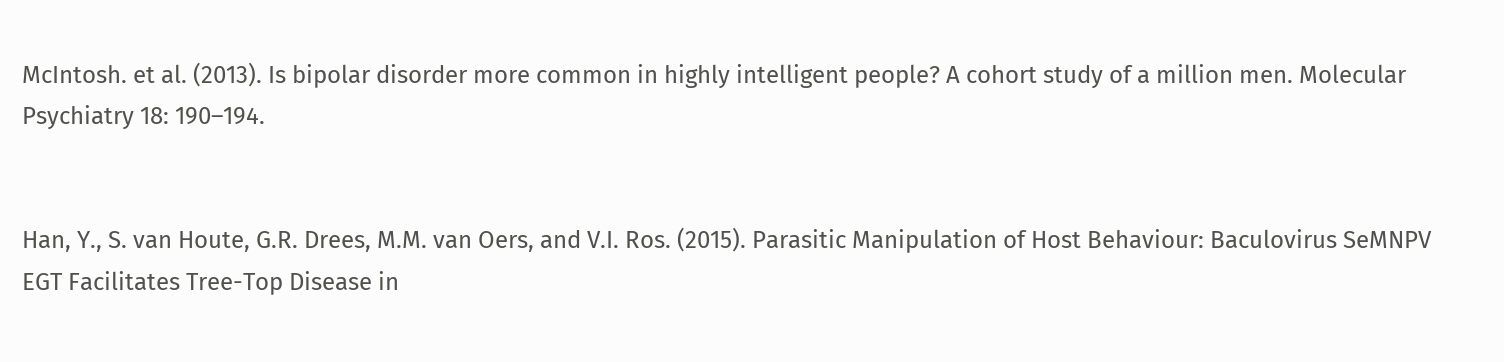McIntosh. et al. (2013). Is bipolar disorder more common in highly intelligent people? A cohort study of a million men. Molecular Psychiatry 18: 190–194.


Han, Y., S. van Houte, G.R. Drees, M.M. van Oers, and V.I. Ros. (2015). Parasitic Manipulation of Host Behaviour: Baculovirus SeMNPV EGT Facilitates Tree-Top Disease in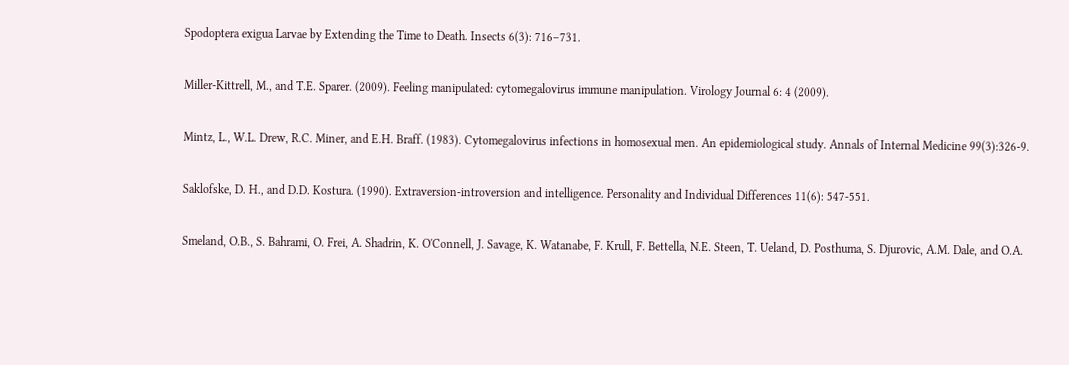Spodoptera exigua Larvae by Extending the Time to Death. Insects 6(3): 716–731.


Miller-Kittrell, M., and T.E. Sparer. (2009). Feeling manipulated: cytomegalovirus immune manipulation. Virology Journal 6: 4 (2009).


Mintz, L., W.L. Drew, R.C. Miner, and E.H. Braff. (1983). Cytomegalovirus infections in homosexual men. An epidemiological study. Annals of Internal Medicine 99(3):326-9.


Saklofske, D. H., and D.D. Kostura. (1990). Extraversion-introversion and intelligence. Personality and Individual Differences 11(6): 547-551.


Smeland, O.B., S. Bahrami, O. Frei, A. Shadrin, K. O'Connell, J. Savage, K. Watanabe, F. Krull, F. Bettella, N.E. Steen, T. Ueland, D. Posthuma, S. Djurovic, A.M. Dale, and O.A.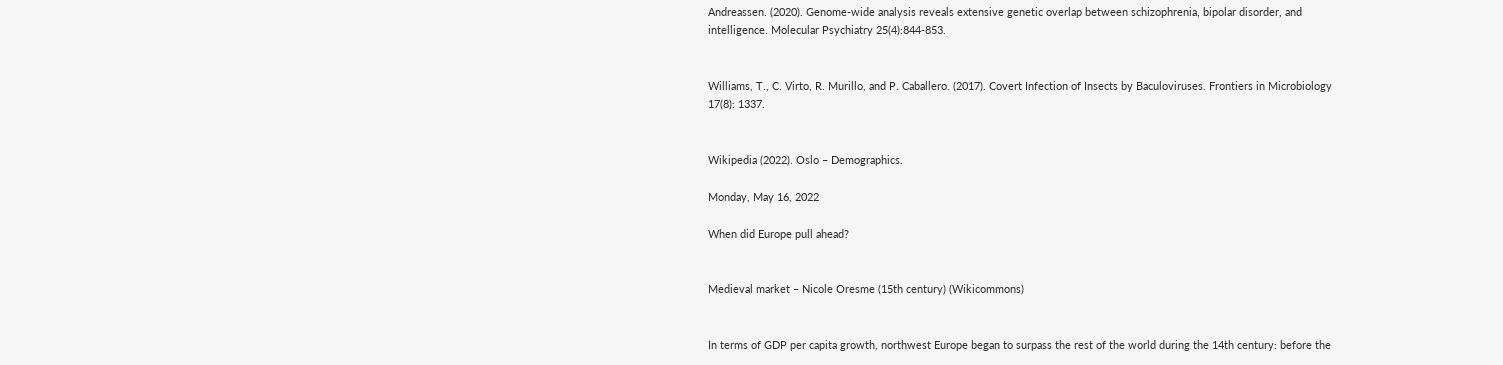Andreassen. (2020). Genome-wide analysis reveals extensive genetic overlap between schizophrenia, bipolar disorder, and intelligence. Molecular Psychiatry 25(4):844-853.


Williams, T., C. Virto, R. Murillo, and P. Caballero. (2017). Covert Infection of Insects by Baculoviruses. Frontiers in Microbiology 17(8): 1337.


Wikipedia (2022). Oslo – Demographics.

Monday, May 16, 2022

When did Europe pull ahead?


Medieval market – Nicole Oresme (15th century) (Wikicommons)


In terms of GDP per capita growth, northwest Europe began to surpass the rest of the world during the 14th century: before the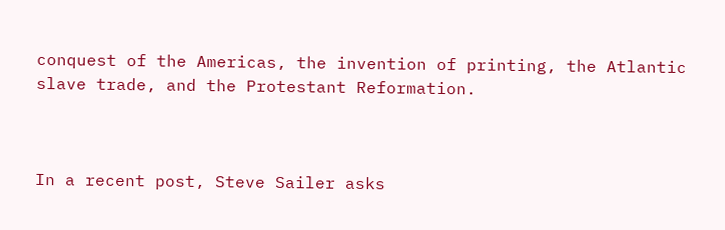conquest of the Americas, the invention of printing, the Atlantic slave trade, and the Protestant Reformation.



In a recent post, Steve Sailer asks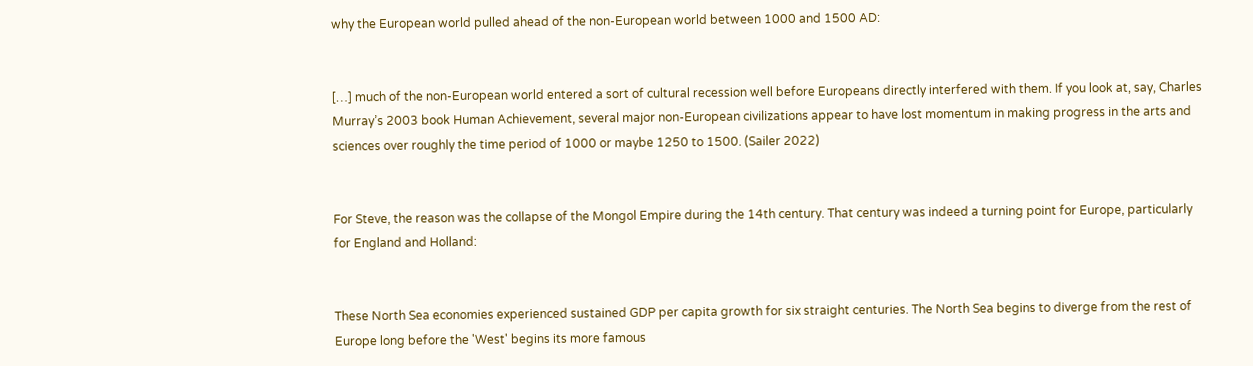why the European world pulled ahead of the non-European world between 1000 and 1500 AD:


[…] much of the non-European world entered a sort of cultural recession well before Europeans directly interfered with them. If you look at, say, Charles Murray’s 2003 book Human Achievement, several major non-European civilizations appear to have lost momentum in making progress in the arts and sciences over roughly the time period of 1000 or maybe 1250 to 1500. (Sailer 2022)


For Steve, the reason was the collapse of the Mongol Empire during the 14th century. That century was indeed a turning point for Europe, particularly for England and Holland:


These North Sea economies experienced sustained GDP per capita growth for six straight centuries. The North Sea begins to diverge from the rest of Europe long before the 'West' begins its more famous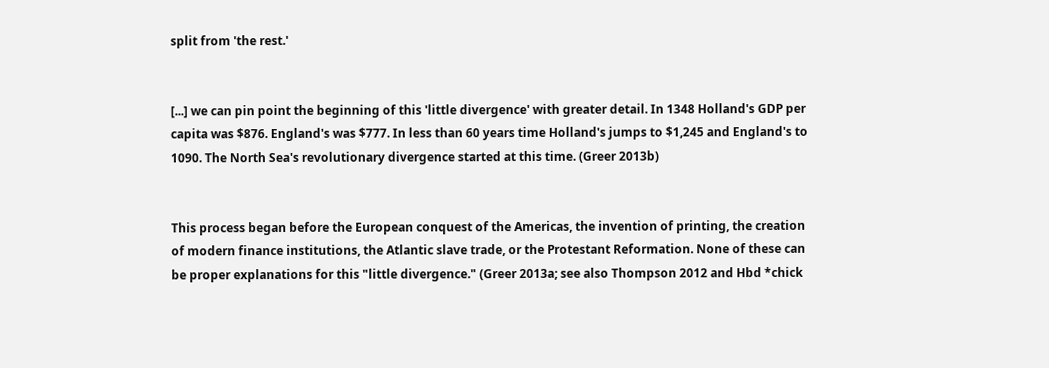split from 'the rest.'


[...] we can pin point the beginning of this 'little divergence' with greater detail. In 1348 Holland's GDP per capita was $876. England's was $777. In less than 60 years time Holland's jumps to $1,245 and England's to 1090. The North Sea's revolutionary divergence started at this time. (Greer 2013b)


This process began before the European conquest of the Americas, the invention of printing, the creation of modern finance institutions, the Atlantic slave trade, or the Protestant Reformation. None of these can be proper explanations for this "little divergence." (Greer 2013a; see also Thompson 2012 and Hbd *chick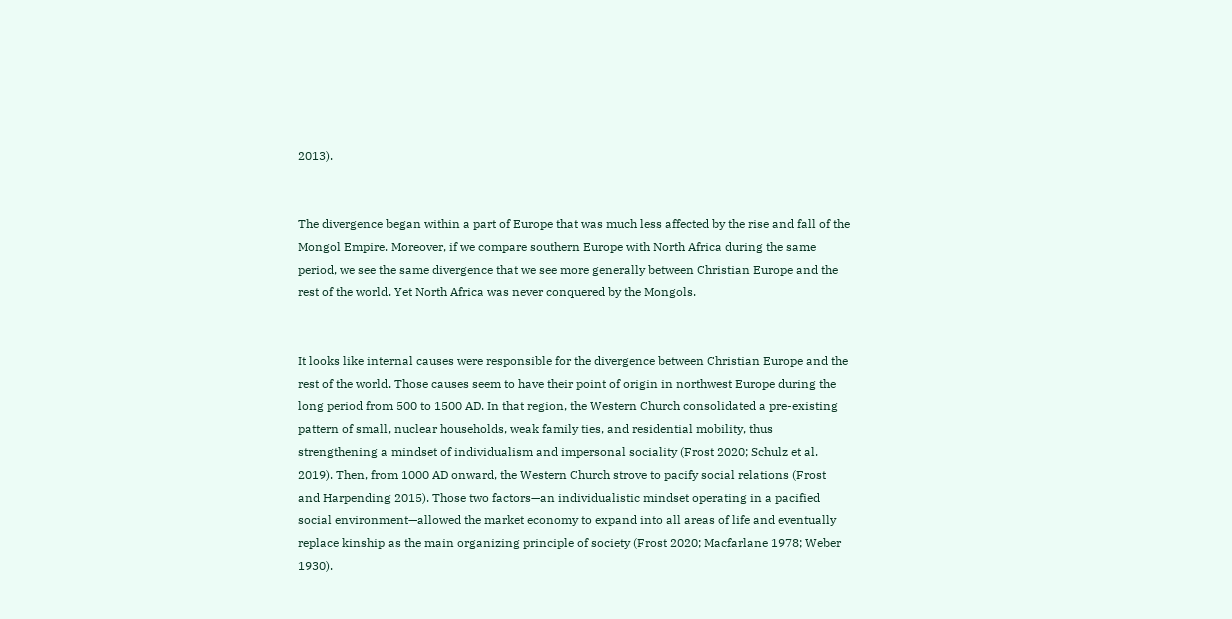2013).


The divergence began within a part of Europe that was much less affected by the rise and fall of the Mongol Empire. Moreover, if we compare southern Europe with North Africa during the same period, we see the same divergence that we see more generally between Christian Europe and the rest of the world. Yet North Africa was never conquered by the Mongols.


It looks like internal causes were responsible for the divergence between Christian Europe and the rest of the world. Those causes seem to have their point of origin in northwest Europe during the long period from 500 to 1500 AD. In that region, the Western Church consolidated a pre-existing pattern of small, nuclear households, weak family ties, and residential mobility, thus strengthening a mindset of individualism and impersonal sociality (Frost 2020; Schulz et al. 2019). Then, from 1000 AD onward, the Western Church strove to pacify social relations (Frost and Harpending 2015). Those two factors—an individualistic mindset operating in a pacified social environment—allowed the market economy to expand into all areas of life and eventually replace kinship as the main organizing principle of society (Frost 2020; Macfarlane 1978; Weber 1930).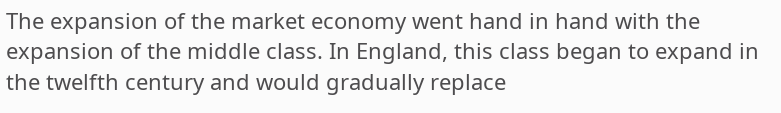The expansion of the market economy went hand in hand with the expansion of the middle class. In England, this class began to expand in the twelfth century and would gradually replace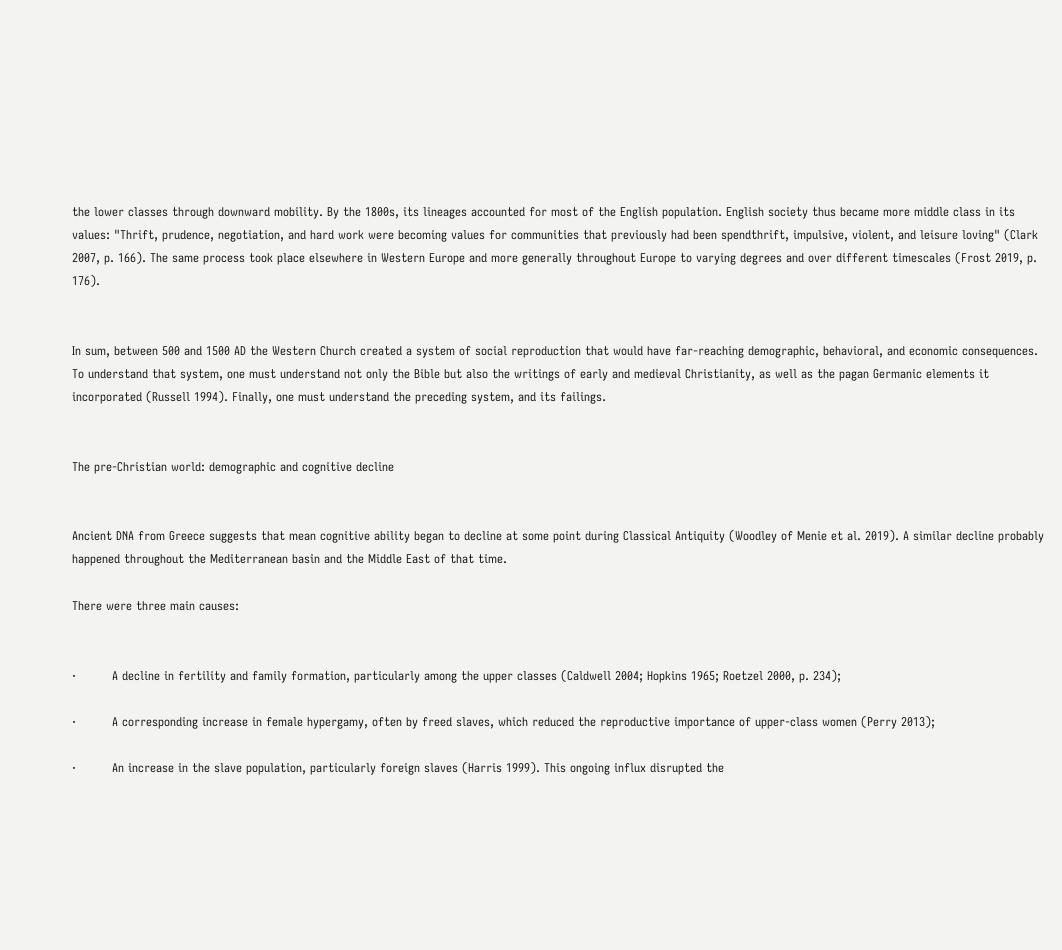the lower classes through downward mobility. By the 1800s, its lineages accounted for most of the English population. English society thus became more middle class in its values: "Thrift, prudence, negotiation, and hard work were becoming values for communities that previously had been spendthrift, impulsive, violent, and leisure loving" (Clark 2007, p. 166). The same process took place elsewhere in Western Europe and more generally throughout Europe to varying degrees and over different timescales (Frost 2019, p. 176).


In sum, between 500 and 1500 AD the Western Church created a system of social reproduction that would have far-reaching demographic, behavioral, and economic consequences. To understand that system, one must understand not only the Bible but also the writings of early and medieval Christianity, as well as the pagan Germanic elements it incorporated (Russell 1994). Finally, one must understand the preceding system, and its failings.


The pre-Christian world: demographic and cognitive decline


Ancient DNA from Greece suggests that mean cognitive ability began to decline at some point during Classical Antiquity (Woodley of Menie et al. 2019). A similar decline probably happened throughout the Mediterranean basin and the Middle East of that time.

There were three main causes:


·         A decline in fertility and family formation, particularly among the upper classes (Caldwell 2004; Hopkins 1965; Roetzel 2000, p. 234);

·         A corresponding increase in female hypergamy, often by freed slaves, which reduced the reproductive importance of upper-class women (Perry 2013);

·         An increase in the slave population, particularly foreign slaves (Harris 1999). This ongoing influx disrupted the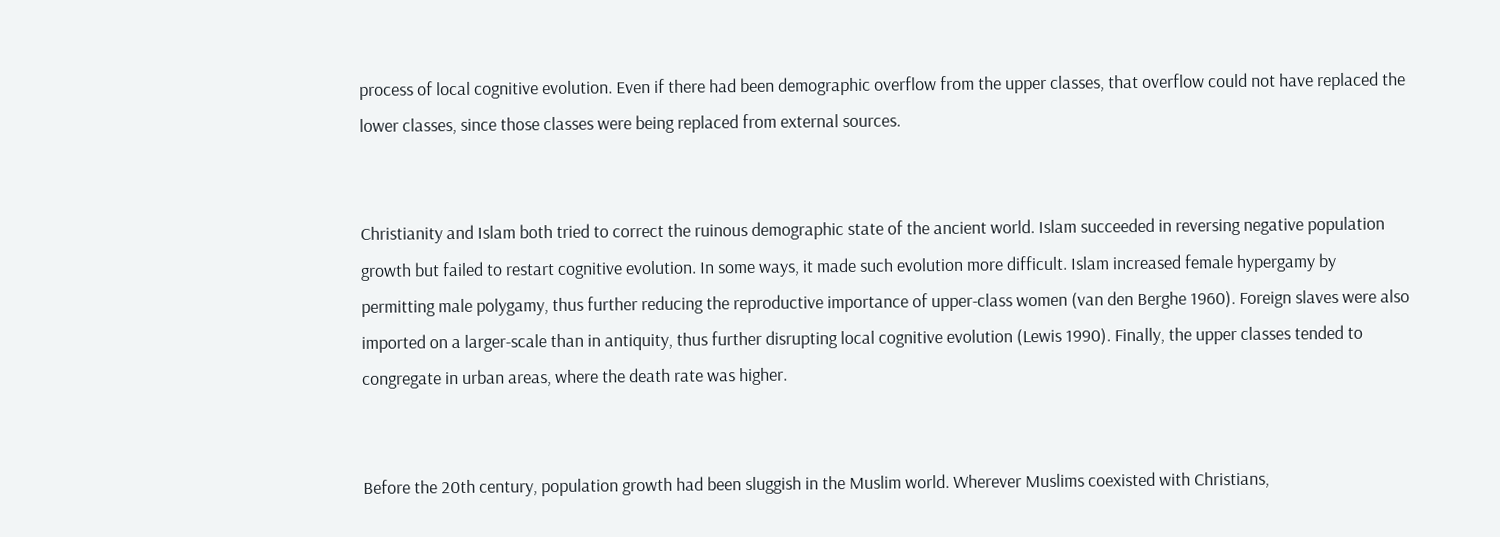process of local cognitive evolution. Even if there had been demographic overflow from the upper classes, that overflow could not have replaced the lower classes, since those classes were being replaced from external sources.


Christianity and Islam both tried to correct the ruinous demographic state of the ancient world. Islam succeeded in reversing negative population growth but failed to restart cognitive evolution. In some ways, it made such evolution more difficult. Islam increased female hypergamy by permitting male polygamy, thus further reducing the reproductive importance of upper-class women (van den Berghe 1960). Foreign slaves were also imported on a larger-scale than in antiquity, thus further disrupting local cognitive evolution (Lewis 1990). Finally, the upper classes tended to congregate in urban areas, where the death rate was higher.


Before the 20th century, population growth had been sluggish in the Muslim world. Wherever Muslims coexisted with Christians,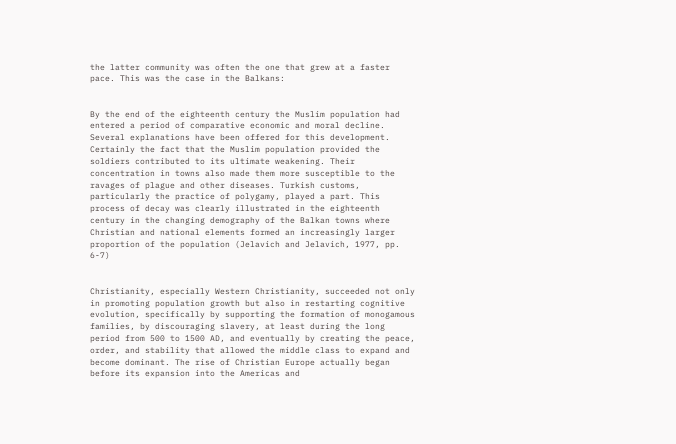the latter community was often the one that grew at a faster pace. This was the case in the Balkans:


By the end of the eighteenth century the Muslim population had entered a period of comparative economic and moral decline. Several explanations have been offered for this development. Certainly the fact that the Muslim population provided the soldiers contributed to its ultimate weakening. Their concentration in towns also made them more susceptible to the ravages of plague and other diseases. Turkish customs, particularly the practice of polygamy, played a part. This process of decay was clearly illustrated in the eighteenth century in the changing demography of the Balkan towns where Christian and national elements formed an increasingly larger proportion of the population (Jelavich and Jelavich, 1977, pp. 6-7)


Christianity, especially Western Christianity, succeeded not only in promoting population growth but also in restarting cognitive evolution, specifically by supporting the formation of monogamous families, by discouraging slavery, at least during the long period from 500 to 1500 AD, and eventually by creating the peace, order, and stability that allowed the middle class to expand and become dominant. The rise of Christian Europe actually began before its expansion into the Americas and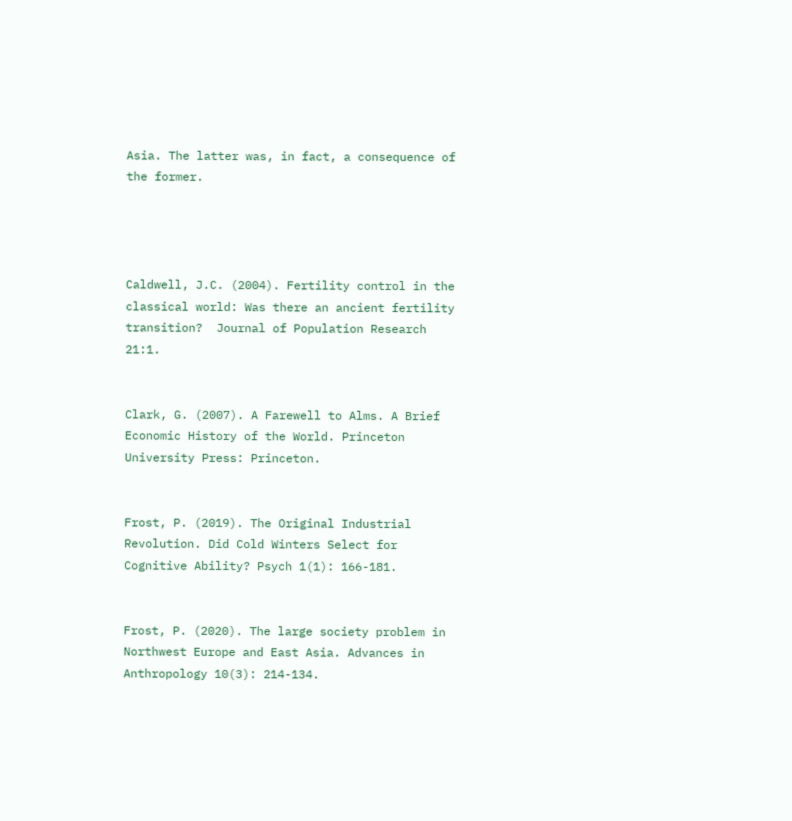Asia. The latter was, in fact, a consequence of the former.




Caldwell, J.C. (2004). Fertility control in the classical world: Was there an ancient fertility transition?  Journal of Population Research 21:1.


Clark, G. (2007). A Farewell to Alms. A Brief Economic History of the World. Princeton University Press: Princeton.


Frost, P. (2019). The Original Industrial Revolution. Did Cold Winters Select for Cognitive Ability? Psych 1(1): 166-181.


Frost, P. (2020). The large society problem in Northwest Europe and East Asia. Advances in Anthropology 10(3): 214-134.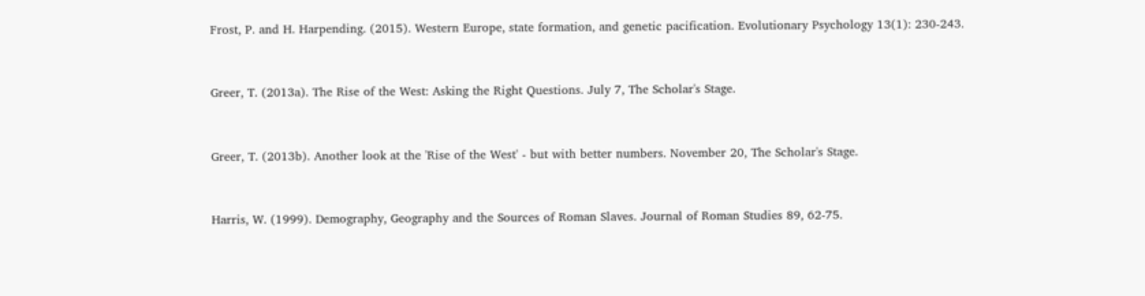Frost, P. and H. Harpending. (2015). Western Europe, state formation, and genetic pacification. Evolutionary Psychology 13(1): 230-243.


Greer, T. (2013a). The Rise of the West: Asking the Right Questions. July 7, The Scholar's Stage.


Greer, T. (2013b). Another look at the 'Rise of the West' - but with better numbers. November 20, The Scholar's Stage.


Harris, W. (1999). Demography, Geography and the Sources of Roman Slaves. Journal of Roman Studies 89, 62-75.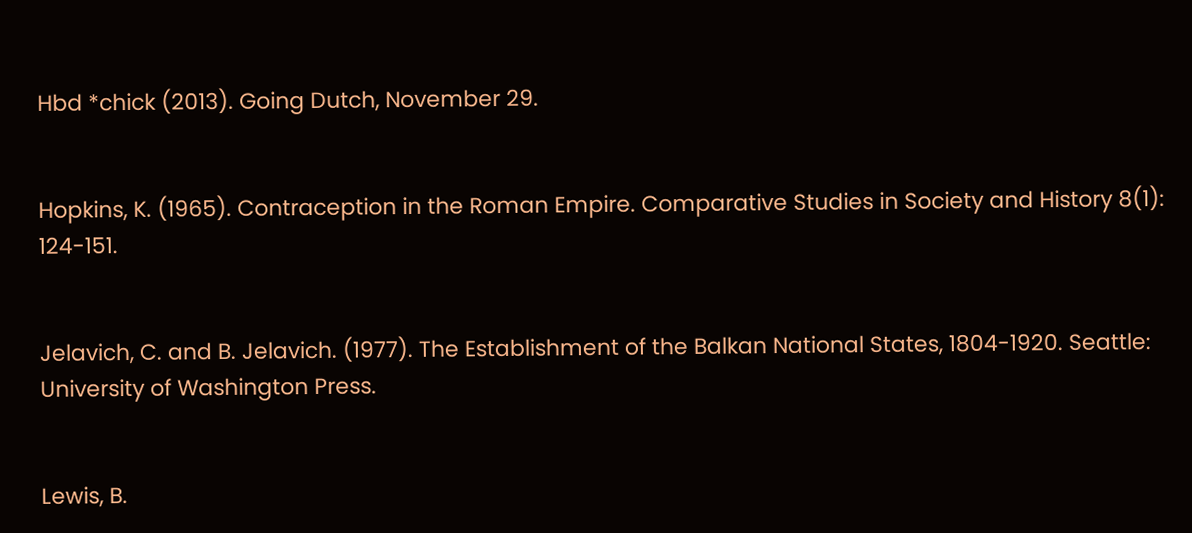Hbd *chick (2013). Going Dutch, November 29.


Hopkins, K. (1965). Contraception in the Roman Empire. Comparative Studies in Society and History 8(1): 124-151.


Jelavich, C. and B. Jelavich. (1977). The Establishment of the Balkan National States, 1804-1920. Seattle: University of Washington Press.


Lewis, B.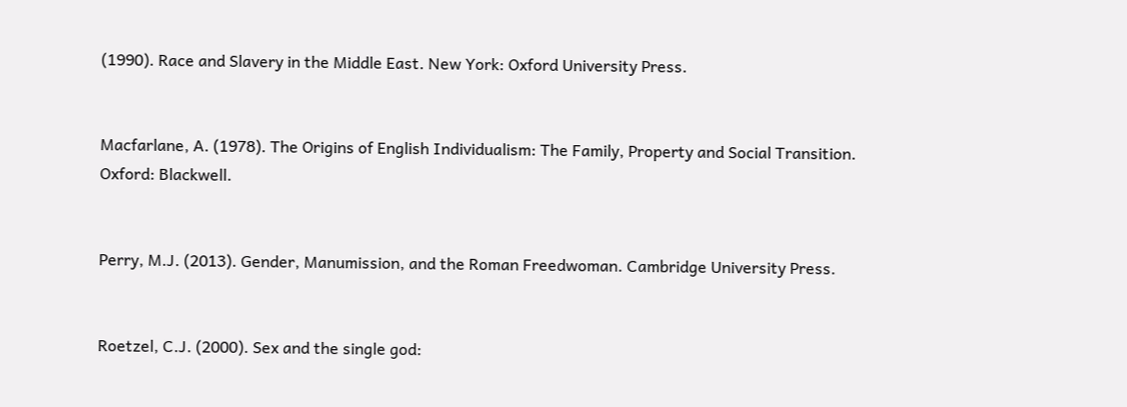(1990). Race and Slavery in the Middle East. New York: Oxford University Press.


Macfarlane, A. (1978). The Origins of English Individualism: The Family, Property and Social Transition. Oxford: Blackwell.


Perry, M.J. (2013). Gender, Manumission, and the Roman Freedwoman. Cambridge University Press.


Roetzel, C.J. (2000). Sex and the single god: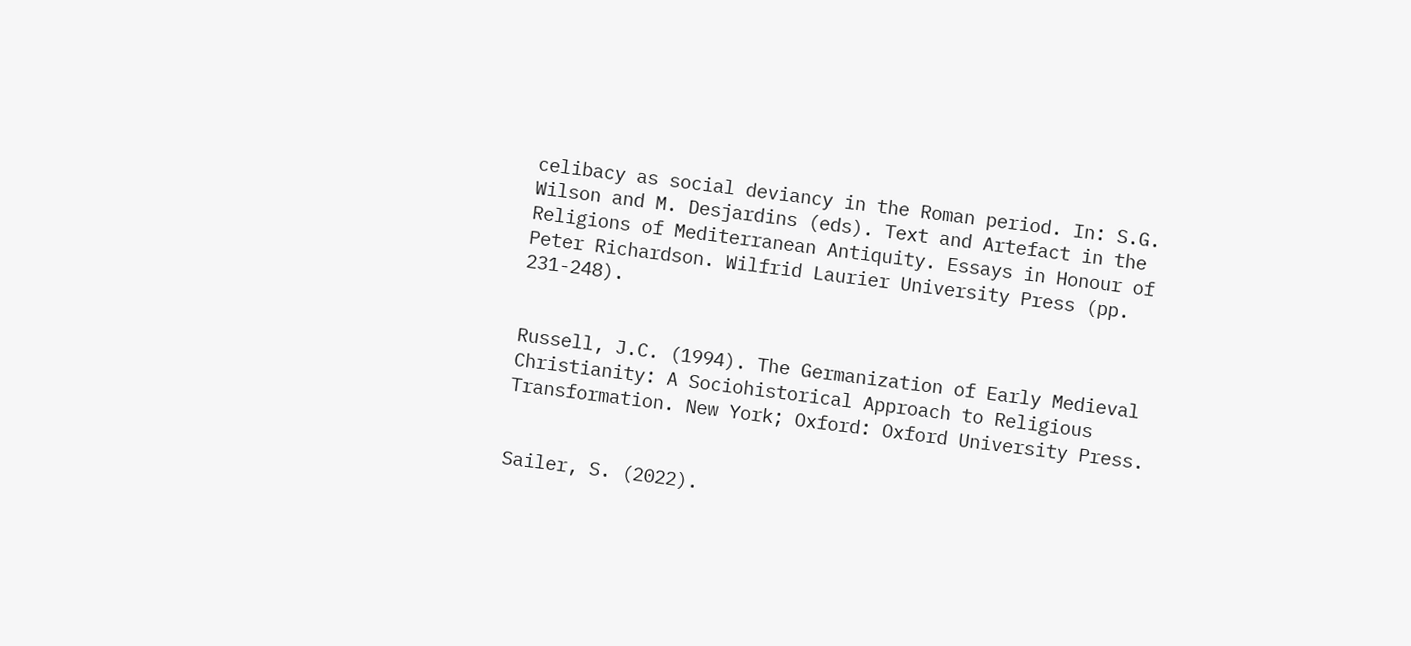celibacy as social deviancy in the Roman period. In: S.G. Wilson and M. Desjardins (eds). Text and Artefact in the Religions of Mediterranean Antiquity. Essays in Honour of Peter Richardson. Wilfrid Laurier University Press (pp. 231-248).


Russell, J.C. (1994). The Germanization of Early Medieval Christianity: A Sociohistorical Approach to Religious Transformation. New York; Oxford: Oxford University Press.


Sailer, S. (2022).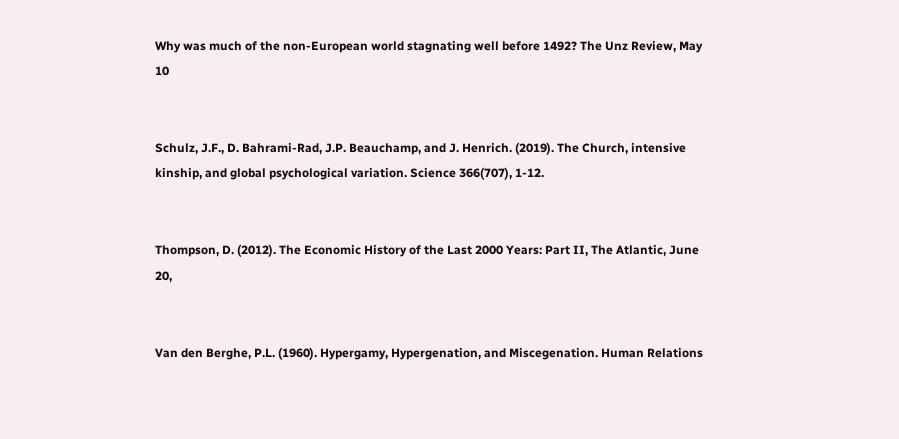Why was much of the non-European world stagnating well before 1492? The Unz Review, May 10


Schulz, J.F., D. Bahrami-Rad, J.P. Beauchamp, and J. Henrich. (2019). The Church, intensive kinship, and global psychological variation. Science 366(707), 1-12.


Thompson, D. (2012). The Economic History of the Last 2000 Years: Part II, The Atlantic, June 20,


Van den Berghe, P.L. (1960). Hypergamy, Hypergenation, and Miscegenation. Human Relations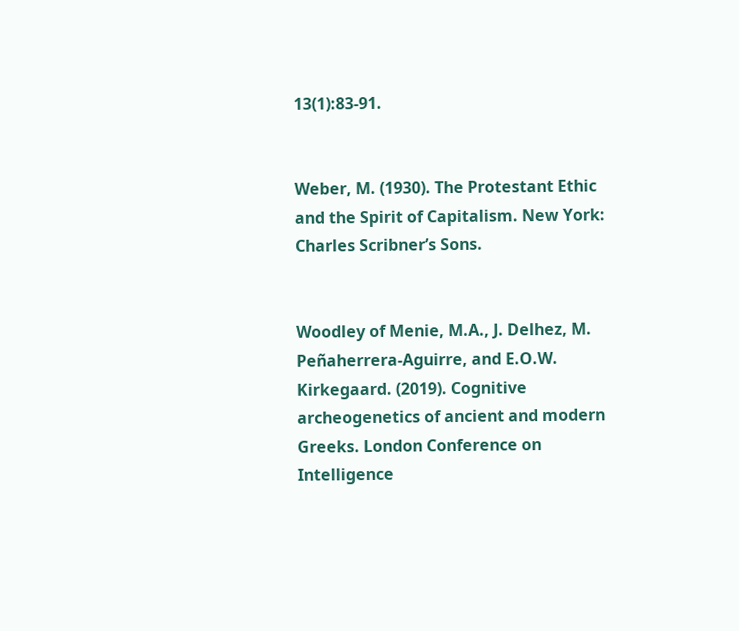13(1):83-91.


Weber, M. (1930). The Protestant Ethic and the Spirit of Capitalism. New York: Charles Scribner’s Sons.


Woodley of Menie, M.A., J. Delhez, M. Peñaherrera-Aguirre, and E.O.W. Kirkegaard. (2019). Cognitive archeogenetics of ancient and modern Greeks. London Conference on Intelligence